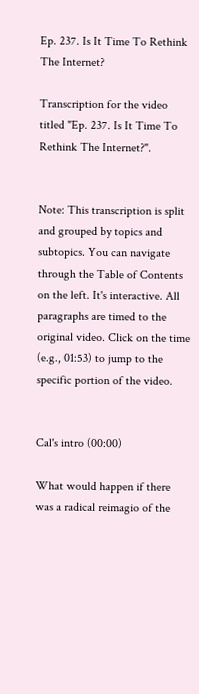Ep. 237. Is It Time To Rethink The Internet?

Transcription for the video titled "Ep. 237. Is It Time To Rethink The Internet?".


Note: This transcription is split and grouped by topics and subtopics. You can navigate through the Table of Contents on the left. It's interactive. All paragraphs are timed to the original video. Click on the time (e.g., 01:53) to jump to the specific portion of the video.


Cal's intro (00:00)

What would happen if there was a radical reimagio of the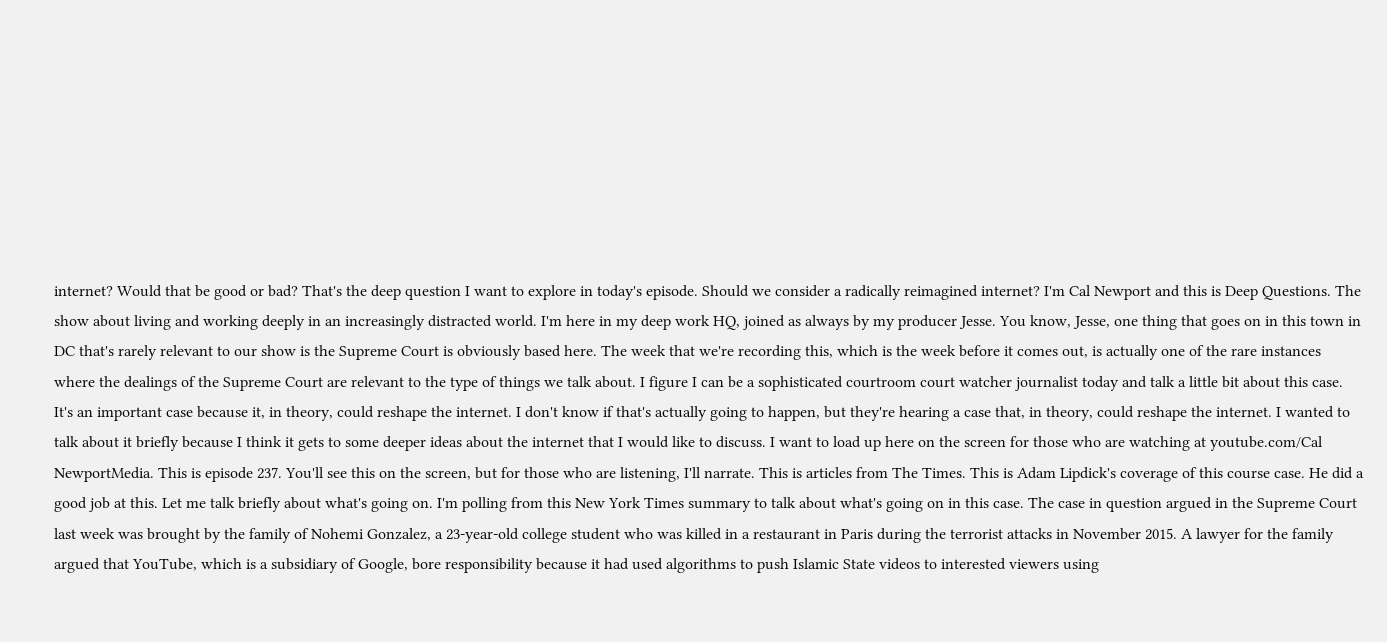internet? Would that be good or bad? That's the deep question I want to explore in today's episode. Should we consider a radically reimagined internet? I'm Cal Newport and this is Deep Questions. The show about living and working deeply in an increasingly distracted world. I'm here in my deep work HQ, joined as always by my producer Jesse. You know, Jesse, one thing that goes on in this town in DC that's rarely relevant to our show is the Supreme Court is obviously based here. The week that we're recording this, which is the week before it comes out, is actually one of the rare instances where the dealings of the Supreme Court are relevant to the type of things we talk about. I figure I can be a sophisticated courtroom court watcher journalist today and talk a little bit about this case. It's an important case because it, in theory, could reshape the internet. I don't know if that's actually going to happen, but they're hearing a case that, in theory, could reshape the internet. I wanted to talk about it briefly because I think it gets to some deeper ideas about the internet that I would like to discuss. I want to load up here on the screen for those who are watching at youtube.com/Cal NewportMedia. This is episode 237. You'll see this on the screen, but for those who are listening, I'll narrate. This is articles from The Times. This is Adam Lipdick's coverage of this course case. He did a good job at this. Let me talk briefly about what's going on. I'm polling from this New York Times summary to talk about what's going on in this case. The case in question argued in the Supreme Court last week was brought by the family of Nohemi Gonzalez, a 23-year-old college student who was killed in a restaurant in Paris during the terrorist attacks in November 2015. A lawyer for the family argued that YouTube, which is a subsidiary of Google, bore responsibility because it had used algorithms to push Islamic State videos to interested viewers using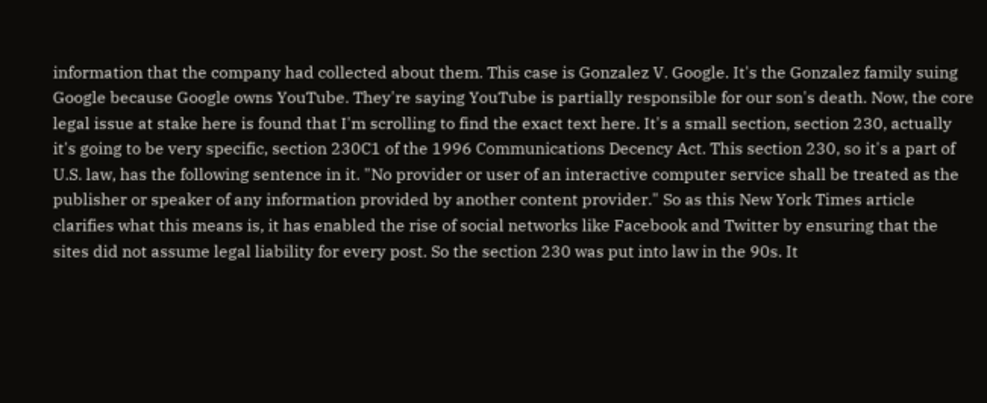information that the company had collected about them. This case is Gonzalez V. Google. It's the Gonzalez family suing Google because Google owns YouTube. They're saying YouTube is partially responsible for our son's death. Now, the core legal issue at stake here is found that I'm scrolling to find the exact text here. It's a small section, section 230, actually it's going to be very specific, section 230C1 of the 1996 Communications Decency Act. This section 230, so it's a part of U.S. law, has the following sentence in it. "No provider or user of an interactive computer service shall be treated as the publisher or speaker of any information provided by another content provider." So as this New York Times article clarifies what this means is, it has enabled the rise of social networks like Facebook and Twitter by ensuring that the sites did not assume legal liability for every post. So the section 230 was put into law in the 90s. It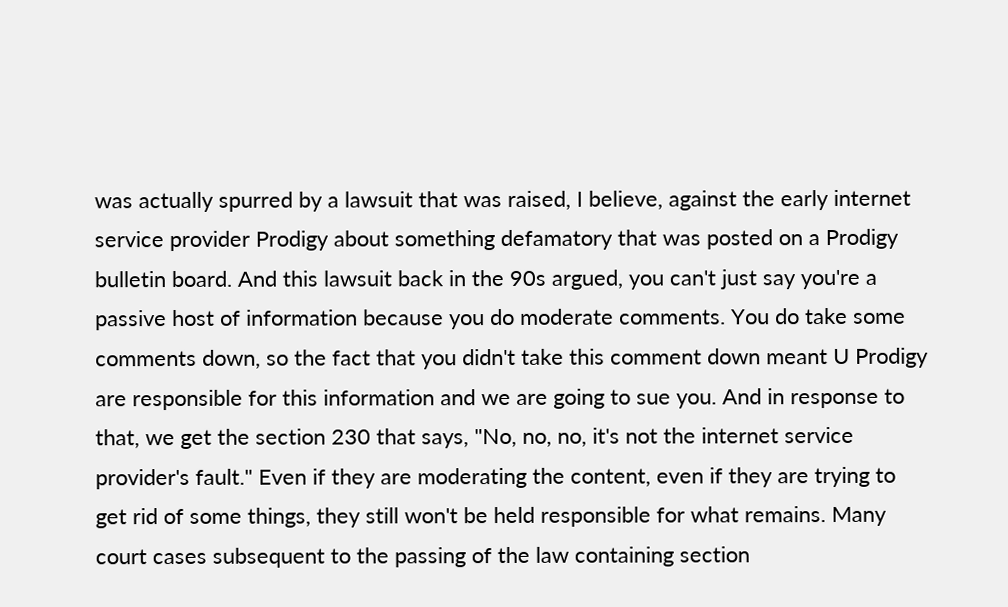was actually spurred by a lawsuit that was raised, I believe, against the early internet service provider Prodigy about something defamatory that was posted on a Prodigy bulletin board. And this lawsuit back in the 90s argued, you can't just say you're a passive host of information because you do moderate comments. You do take some comments down, so the fact that you didn't take this comment down meant U Prodigy are responsible for this information and we are going to sue you. And in response to that, we get the section 230 that says, "No, no, no, it's not the internet service provider's fault." Even if they are moderating the content, even if they are trying to get rid of some things, they still won't be held responsible for what remains. Many court cases subsequent to the passing of the law containing section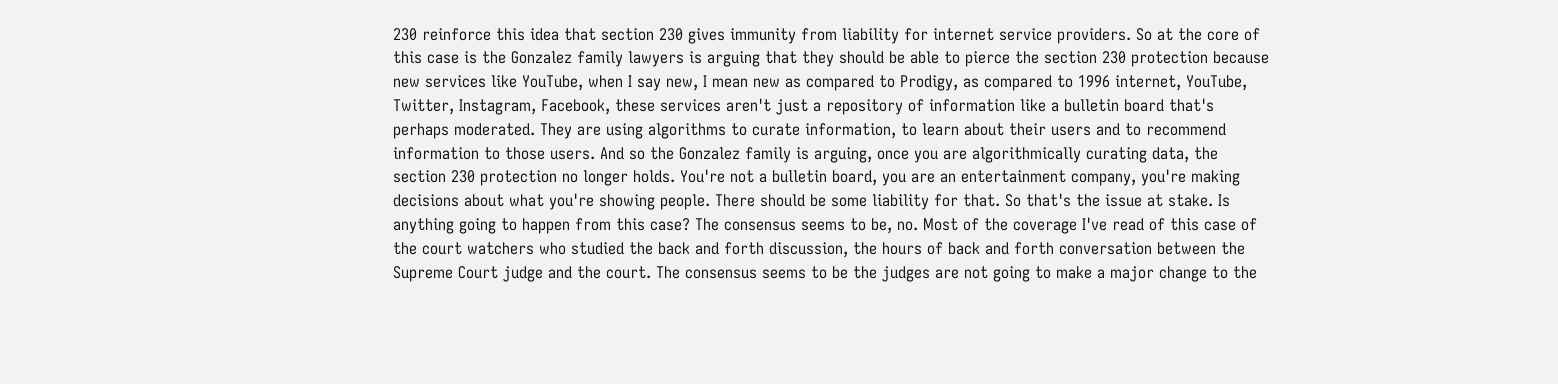230 reinforce this idea that section 230 gives immunity from liability for internet service providers. So at the core of this case is the Gonzalez family lawyers is arguing that they should be able to pierce the section 230 protection because new services like YouTube, when I say new, I mean new as compared to Prodigy, as compared to 1996 internet, YouTube, Twitter, Instagram, Facebook, these services aren't just a repository of information like a bulletin board that's perhaps moderated. They are using algorithms to curate information, to learn about their users and to recommend information to those users. And so the Gonzalez family is arguing, once you are algorithmically curating data, the section 230 protection no longer holds. You're not a bulletin board, you are an entertainment company, you're making decisions about what you're showing people. There should be some liability for that. So that's the issue at stake. Is anything going to happen from this case? The consensus seems to be, no. Most of the coverage I've read of this case of the court watchers who studied the back and forth discussion, the hours of back and forth conversation between the Supreme Court judge and the court. The consensus seems to be the judges are not going to make a major change to the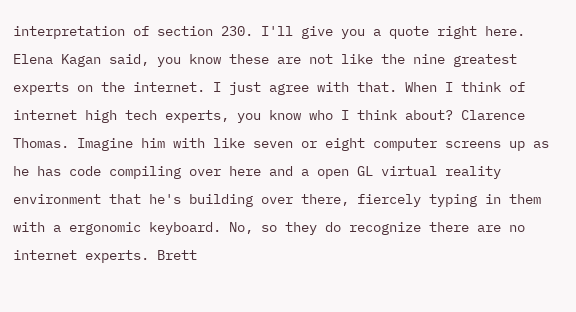interpretation of section 230. I'll give you a quote right here. Elena Kagan said, you know these are not like the nine greatest experts on the internet. I just agree with that. When I think of internet high tech experts, you know who I think about? Clarence Thomas. Imagine him with like seven or eight computer screens up as he has code compiling over here and a open GL virtual reality environment that he's building over there, fiercely typing in them with a ergonomic keyboard. No, so they do recognize there are no internet experts. Brett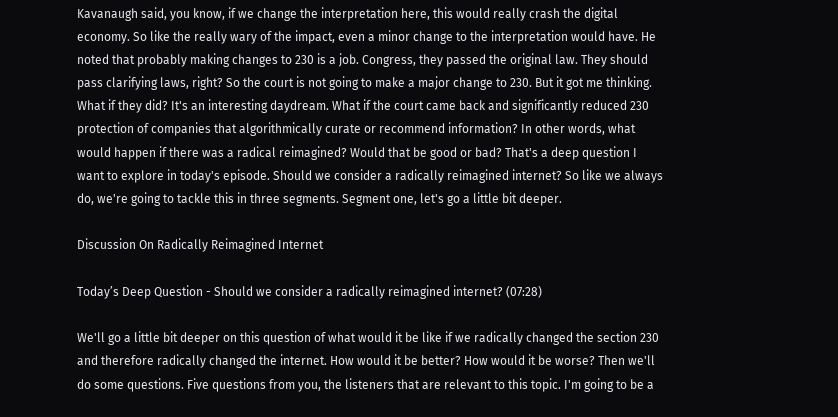Kavanaugh said, you know, if we change the interpretation here, this would really crash the digital economy. So like the really wary of the impact, even a minor change to the interpretation would have. He noted that probably making changes to 230 is a job. Congress, they passed the original law. They should pass clarifying laws, right? So the court is not going to make a major change to 230. But it got me thinking. What if they did? It's an interesting daydream. What if the court came back and significantly reduced 230 protection of companies that algorithmically curate or recommend information? In other words, what would happen if there was a radical reimagined? Would that be good or bad? That's a deep question I want to explore in today's episode. Should we consider a radically reimagined internet? So like we always do, we're going to tackle this in three segments. Segment one, let's go a little bit deeper.

Discussion On Radically Reimagined Internet

Today’s Deep Question - Should we consider a radically reimagined internet? (07:28)

We'll go a little bit deeper on this question of what would it be like if we radically changed the section 230 and therefore radically changed the internet. How would it be better? How would it be worse? Then we'll do some questions. Five questions from you, the listeners that are relevant to this topic. I'm going to be a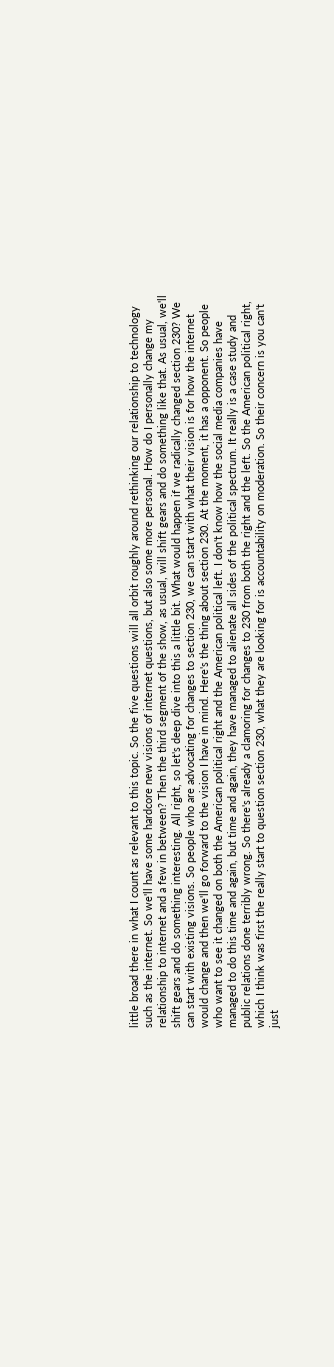little broad there in what I count as relevant to this topic. So the five questions will all orbit roughly around rethinking our relationship to technology such as the internet. So we'll have some hardcore new visions of internet questions, but also some more personal. How do I personally change my relationship to internet and a few in between? Then the third segment of the show, as usual, will shift gears and do something like that. As usual, we'll shift gears and do something interesting. All right, so let's deep dive into this a little bit. What would happen if we radically changed section 230? We can start with existing visions. So people who are advocating for changes to section 230, we can start with what their vision is for how the internet would change and then we'll go forward to the vision I have in mind. Here's the thing about section 230. At the moment, it has a opponent. So people who want to see it changed on both the American political right and the American political left. I don't know how the social media companies have managed to do this time and again, but time and again, they have managed to alienate all sides of the political spectrum. It really is a case study and public relations done terribly wrong. So there's already a clamoring for changes to 230 from both the right and the left. So the American political right, which I think was first the really start to question section 230, what they are looking for is accountability on moderation. So their concern is you can't just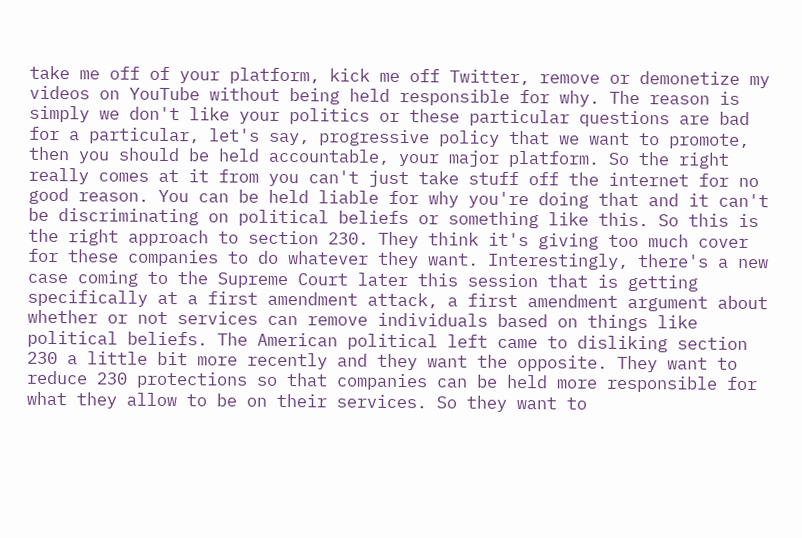take me off of your platform, kick me off Twitter, remove or demonetize my videos on YouTube without being held responsible for why. The reason is simply we don't like your politics or these particular questions are bad for a particular, let's say, progressive policy that we want to promote, then you should be held accountable, your major platform. So the right really comes at it from you can't just take stuff off the internet for no good reason. You can be held liable for why you're doing that and it can't be discriminating on political beliefs or something like this. So this is the right approach to section 230. They think it's giving too much cover for these companies to do whatever they want. Interestingly, there's a new case coming to the Supreme Court later this session that is getting specifically at a first amendment attack, a first amendment argument about whether or not services can remove individuals based on things like political beliefs. The American political left came to disliking section 230 a little bit more recently and they want the opposite. They want to reduce 230 protections so that companies can be held more responsible for what they allow to be on their services. So they want to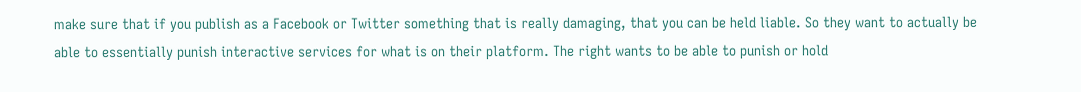make sure that if you publish as a Facebook or Twitter something that is really damaging, that you can be held liable. So they want to actually be able to essentially punish interactive services for what is on their platform. The right wants to be able to punish or hold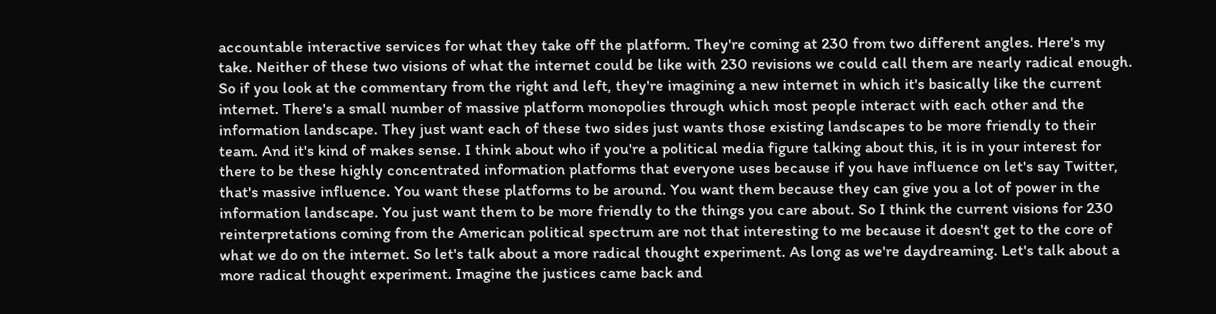accountable interactive services for what they take off the platform. They're coming at 230 from two different angles. Here's my take. Neither of these two visions of what the internet could be like with 230 revisions we could call them are nearly radical enough. So if you look at the commentary from the right and left, they're imagining a new internet in which it's basically like the current internet. There's a small number of massive platform monopolies through which most people interact with each other and the information landscape. They just want each of these two sides just wants those existing landscapes to be more friendly to their team. And it's kind of makes sense. I think about who if you're a political media figure talking about this, it is in your interest for there to be these highly concentrated information platforms that everyone uses because if you have influence on let's say Twitter, that's massive influence. You want these platforms to be around. You want them because they can give you a lot of power in the information landscape. You just want them to be more friendly to the things you care about. So I think the current visions for 230 reinterpretations coming from the American political spectrum are not that interesting to me because it doesn't get to the core of what we do on the internet. So let's talk about a more radical thought experiment. As long as we're daydreaming. Let's talk about a more radical thought experiment. Imagine the justices came back and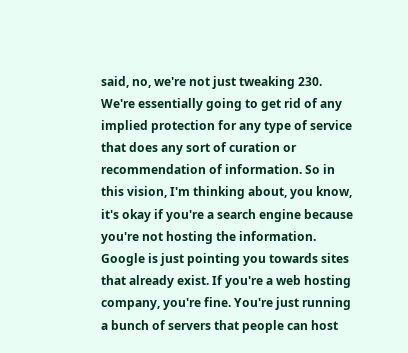said, no, we're not just tweaking 230. We're essentially going to get rid of any implied protection for any type of service that does any sort of curation or recommendation of information. So in this vision, I'm thinking about, you know, it's okay if you're a search engine because you're not hosting the information. Google is just pointing you towards sites that already exist. If you're a web hosting company, you're fine. You're just running a bunch of servers that people can host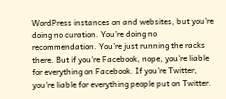WordPress instances on and websites, but you're doing no curation. You're doing no recommendation. You're just running the racks there. But if you're Facebook, nope, you're liable for everything on Facebook. If you're Twitter, you're liable for everything people put on Twitter.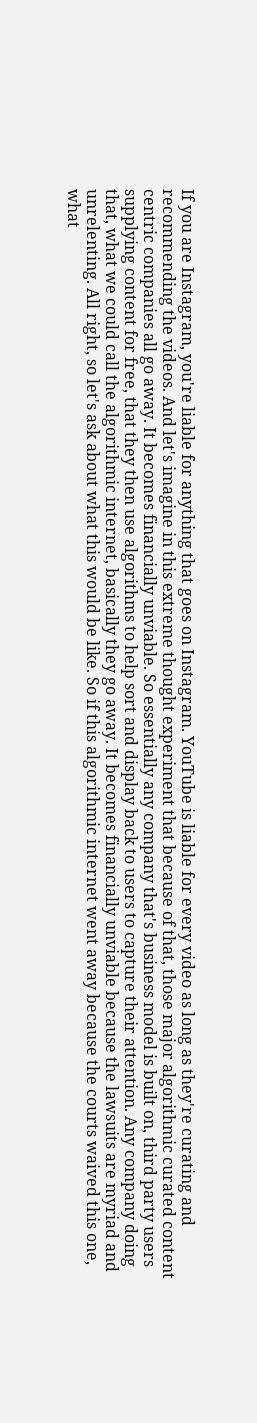If you are Instagram, you're liable for anything that goes on Instagram. YouTube is liable for every video as long as they're curating and recommending the videos. And let's imagine in this extreme thought experiment that because of that, those major algorithmic curated content centric companies all go away. It becomes financially unviable. So essentially any company that's business model is built on, third party users supplying content for free, that they then use algorithms to help sort and display back to users to capture their attention. Any company doing that, what we could call the algorithmic internet, basically they go away. It becomes financially unviable because the lawsuits are myriad and unrelenting. All right, so let's ask about what this would be like. So if this algorithmic internet went away because the courts waived this one, what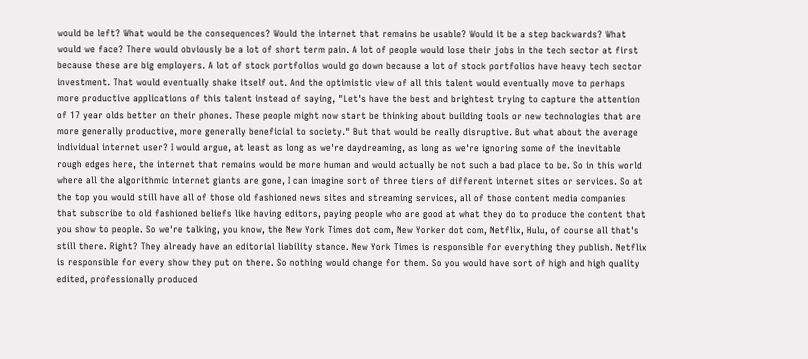would be left? What would be the consequences? Would the internet that remains be usable? Would it be a step backwards? What would we face? There would obviously be a lot of short term pain. A lot of people would lose their jobs in the tech sector at first because these are big employers. A lot of stock portfolios would go down because a lot of stock portfolios have heavy tech sector investment. That would eventually shake itself out. And the optimistic view of all this talent would eventually move to perhaps more productive applications of this talent instead of saying, "Let's have the best and brightest trying to capture the attention of 17 year olds better on their phones. These people might now start be thinking about building tools or new technologies that are more generally productive, more generally beneficial to society." But that would be really disruptive. But what about the average individual internet user? I would argue, at least as long as we're daydreaming, as long as we're ignoring some of the inevitable rough edges here, the internet that remains would be more human and would actually be not such a bad place to be. So in this world where all the algorithmic internet giants are gone, I can imagine sort of three tiers of different internet sites or services. So at the top you would still have all of those old fashioned news sites and streaming services, all of those content media companies that subscribe to old fashioned beliefs like having editors, paying people who are good at what they do to produce the content that you show to people. So we're talking, you know, the New York Times dot com, New Yorker dot com, Netflix, Hulu, of course all that's still there. Right? They already have an editorial liability stance. New York Times is responsible for everything they publish. Netflix is responsible for every show they put on there. So nothing would change for them. So you would have sort of high and high quality edited, professionally produced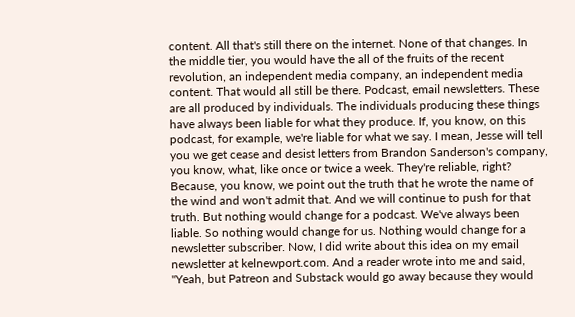content. All that's still there on the internet. None of that changes. In the middle tier, you would have the all of the fruits of the recent revolution, an independent media company, an independent media content. That would all still be there. Podcast, email newsletters. These are all produced by individuals. The individuals producing these things have always been liable for what they produce. If, you know, on this podcast, for example, we're liable for what we say. I mean, Jesse will tell you we get cease and desist letters from Brandon Sanderson's company, you know, what, like once or twice a week. They're reliable, right? Because, you know, we point out the truth that he wrote the name of the wind and won't admit that. And we will continue to push for that truth. But nothing would change for a podcast. We've always been liable. So nothing would change for us. Nothing would change for a newsletter subscriber. Now, I did write about this idea on my email newsletter at kelnewport.com. And a reader wrote into me and said, "Yeah, but Patreon and Substack would go away because they would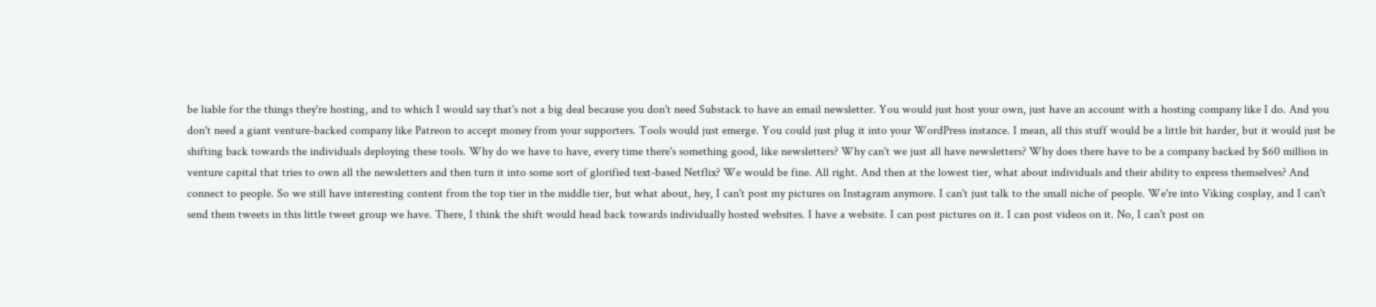be liable for the things they're hosting, and to which I would say that's not a big deal because you don't need Substack to have an email newsletter. You would just host your own, just have an account with a hosting company like I do. And you don't need a giant venture-backed company like Patreon to accept money from your supporters. Tools would just emerge. You could just plug it into your WordPress instance. I mean, all this stuff would be a little bit harder, but it would just be shifting back towards the individuals deploying these tools. Why do we have to have, every time there's something good, like newsletters? Why can't we just all have newsletters? Why does there have to be a company backed by $60 million in venture capital that tries to own all the newsletters and then turn it into some sort of glorified text-based Netflix? We would be fine. All right. And then at the lowest tier, what about individuals and their ability to express themselves? And connect to people. So we still have interesting content from the top tier in the middle tier, but what about, hey, I can't post my pictures on Instagram anymore. I can't just talk to the small niche of people. We're into Viking cosplay, and I can't send them tweets in this little tweet group we have. There, I think the shift would head back towards individually hosted websites. I have a website. I can post pictures on it. I can post videos on it. No, I can't post on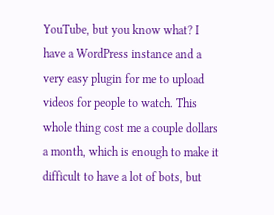YouTube, but you know what? I have a WordPress instance and a very easy plugin for me to upload videos for people to watch. This whole thing cost me a couple dollars a month, which is enough to make it difficult to have a lot of bots, but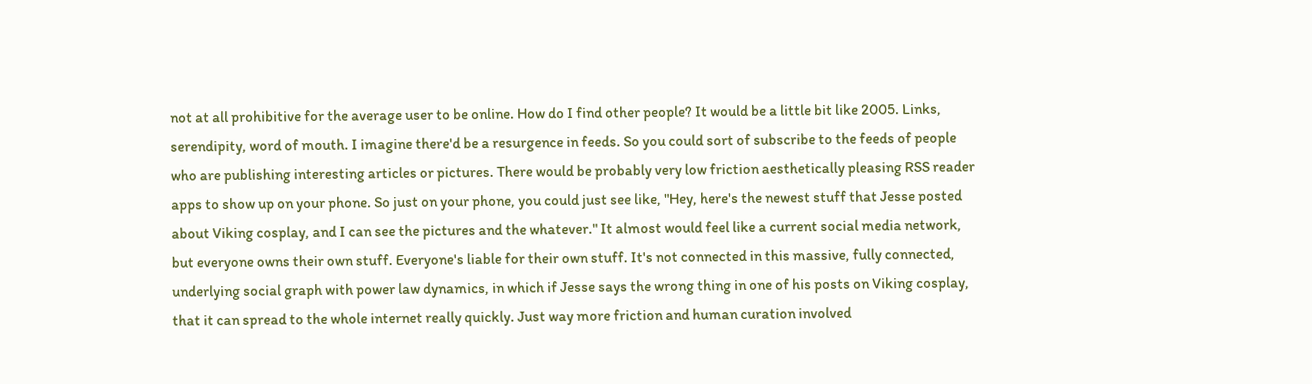not at all prohibitive for the average user to be online. How do I find other people? It would be a little bit like 2005. Links, serendipity, word of mouth. I imagine there'd be a resurgence in feeds. So you could sort of subscribe to the feeds of people who are publishing interesting articles or pictures. There would be probably very low friction aesthetically pleasing RSS reader apps to show up on your phone. So just on your phone, you could just see like, "Hey, here's the newest stuff that Jesse posted about Viking cosplay, and I can see the pictures and the whatever." It almost would feel like a current social media network, but everyone owns their own stuff. Everyone's liable for their own stuff. It's not connected in this massive, fully connected, underlying social graph with power law dynamics, in which if Jesse says the wrong thing in one of his posts on Viking cosplay, that it can spread to the whole internet really quickly. Just way more friction and human curation involved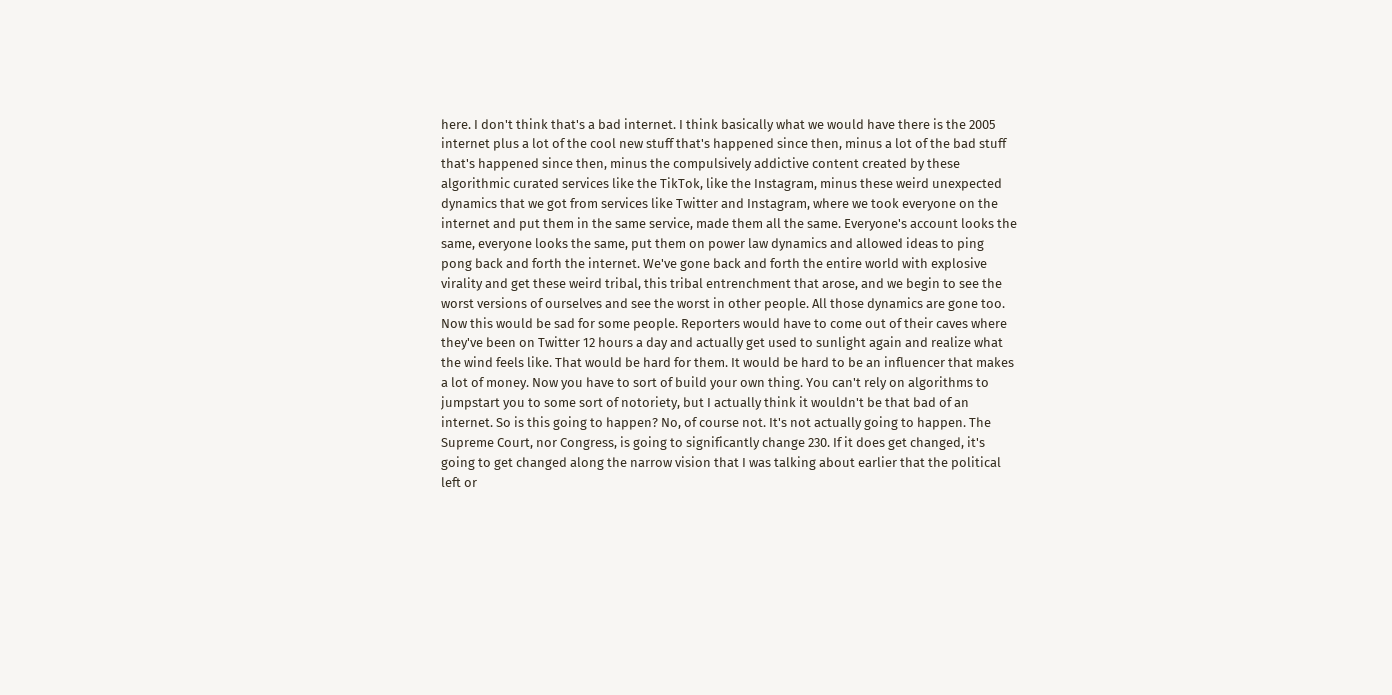here. I don't think that's a bad internet. I think basically what we would have there is the 2005 internet plus a lot of the cool new stuff that's happened since then, minus a lot of the bad stuff that's happened since then, minus the compulsively addictive content created by these algorithmic curated services like the TikTok, like the Instagram, minus these weird unexpected dynamics that we got from services like Twitter and Instagram, where we took everyone on the internet and put them in the same service, made them all the same. Everyone's account looks the same, everyone looks the same, put them on power law dynamics and allowed ideas to ping pong back and forth the internet. We've gone back and forth the entire world with explosive virality and get these weird tribal, this tribal entrenchment that arose, and we begin to see the worst versions of ourselves and see the worst in other people. All those dynamics are gone too. Now this would be sad for some people. Reporters would have to come out of their caves where they've been on Twitter 12 hours a day and actually get used to sunlight again and realize what the wind feels like. That would be hard for them. It would be hard to be an influencer that makes a lot of money. Now you have to sort of build your own thing. You can't rely on algorithms to jumpstart you to some sort of notoriety, but I actually think it wouldn't be that bad of an internet. So is this going to happen? No, of course not. It's not actually going to happen. The Supreme Court, nor Congress, is going to significantly change 230. If it does get changed, it's going to get changed along the narrow vision that I was talking about earlier that the political left or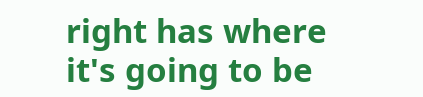right has where it's going to be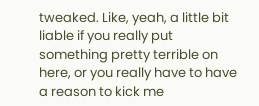tweaked. Like, yeah, a little bit liable if you really put something pretty terrible on here, or you really have to have a reason to kick me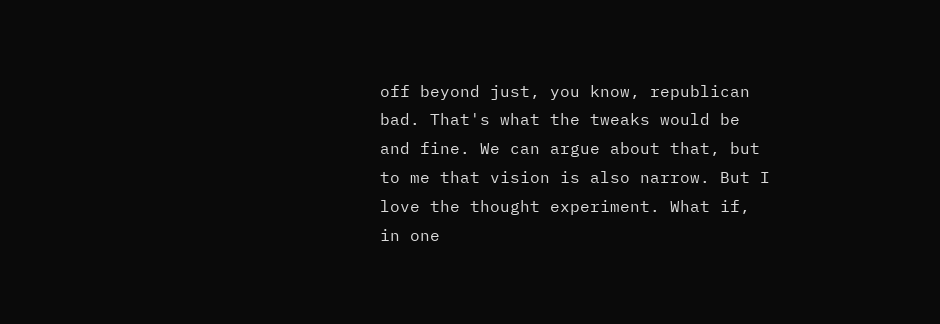off beyond just, you know, republican bad. That's what the tweaks would be and fine. We can argue about that, but to me that vision is also narrow. But I love the thought experiment. What if, in one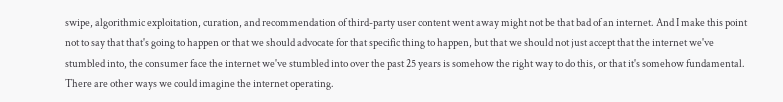swipe, algorithmic exploitation, curation, and recommendation of third-party user content went away might not be that bad of an internet. And I make this point not to say that that's going to happen or that we should advocate for that specific thing to happen, but that we should not just accept that the internet we've stumbled into, the consumer face the internet we've stumbled into over the past 25 years is somehow the right way to do this, or that it's somehow fundamental. There are other ways we could imagine the internet operating.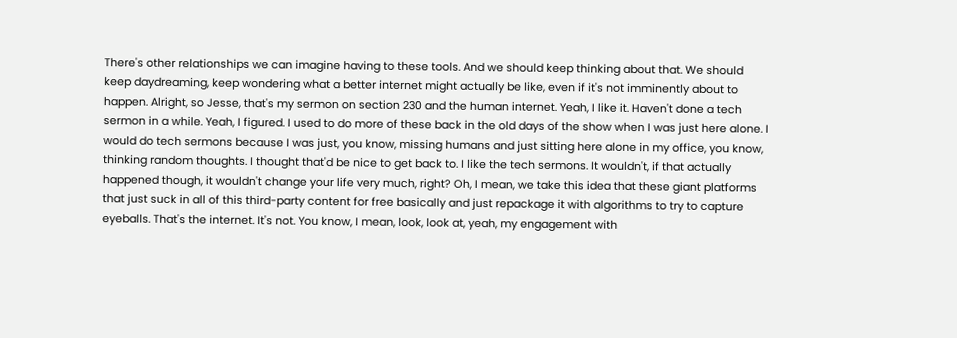There's other relationships we can imagine having to these tools. And we should keep thinking about that. We should keep daydreaming, keep wondering what a better internet might actually be like, even if it's not imminently about to happen. Alright, so Jesse, that's my sermon on section 230 and the human internet. Yeah, I like it. Haven't done a tech sermon in a while. Yeah, I figured. I used to do more of these back in the old days of the show when I was just here alone. I would do tech sermons because I was just, you know, missing humans and just sitting here alone in my office, you know, thinking random thoughts. I thought that'd be nice to get back to. I like the tech sermons. It wouldn't, if that actually happened though, it wouldn't change your life very much, right? Oh, I mean, we take this idea that these giant platforms that just suck in all of this third-party content for free basically and just repackage it with algorithms to try to capture eyeballs. That's the internet. It's not. You know, I mean, look, look at, yeah, my engagement with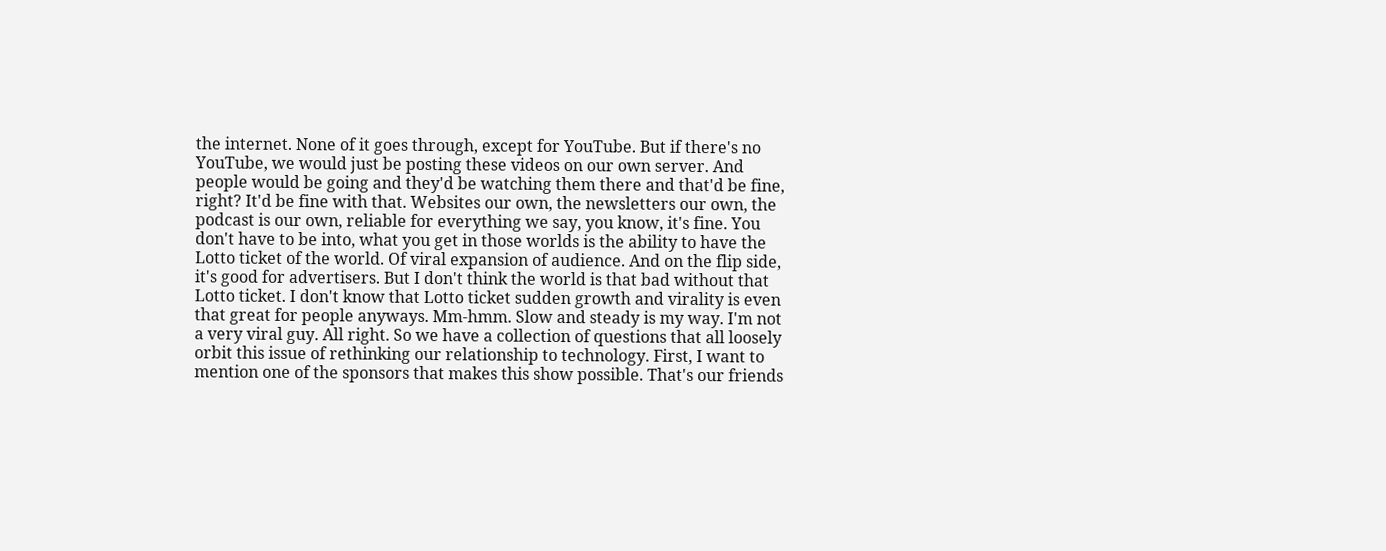the internet. None of it goes through, except for YouTube. But if there's no YouTube, we would just be posting these videos on our own server. And people would be going and they'd be watching them there and that'd be fine, right? It'd be fine with that. Websites our own, the newsletters our own, the podcast is our own, reliable for everything we say, you know, it's fine. You don't have to be into, what you get in those worlds is the ability to have the Lotto ticket of the world. Of viral expansion of audience. And on the flip side, it's good for advertisers. But I don't think the world is that bad without that Lotto ticket. I don't know that Lotto ticket sudden growth and virality is even that great for people anyways. Mm-hmm. Slow and steady is my way. I'm not a very viral guy. All right. So we have a collection of questions that all loosely orbit this issue of rethinking our relationship to technology. First, I want to mention one of the sponsors that makes this show possible. That's our friends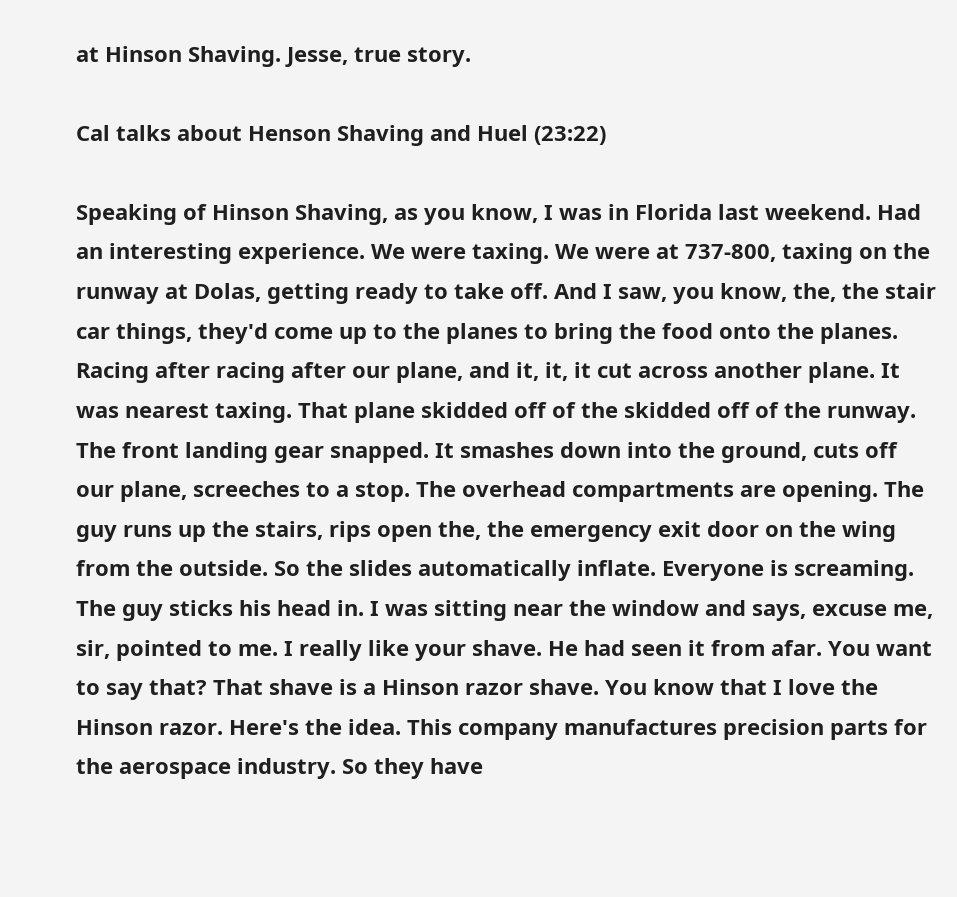at Hinson Shaving. Jesse, true story.

Cal talks about Henson Shaving and Huel (23:22)

Speaking of Hinson Shaving, as you know, I was in Florida last weekend. Had an interesting experience. We were taxing. We were at 737-800, taxing on the runway at Dolas, getting ready to take off. And I saw, you know, the, the stair car things, they'd come up to the planes to bring the food onto the planes. Racing after racing after our plane, and it, it, it cut across another plane. It was nearest taxing. That plane skidded off of the skidded off of the runway. The front landing gear snapped. It smashes down into the ground, cuts off our plane, screeches to a stop. The overhead compartments are opening. The guy runs up the stairs, rips open the, the emergency exit door on the wing from the outside. So the slides automatically inflate. Everyone is screaming. The guy sticks his head in. I was sitting near the window and says, excuse me, sir, pointed to me. I really like your shave. He had seen it from afar. You want to say that? That shave is a Hinson razor shave. You know that I love the Hinson razor. Here's the idea. This company manufactures precision parts for the aerospace industry. So they have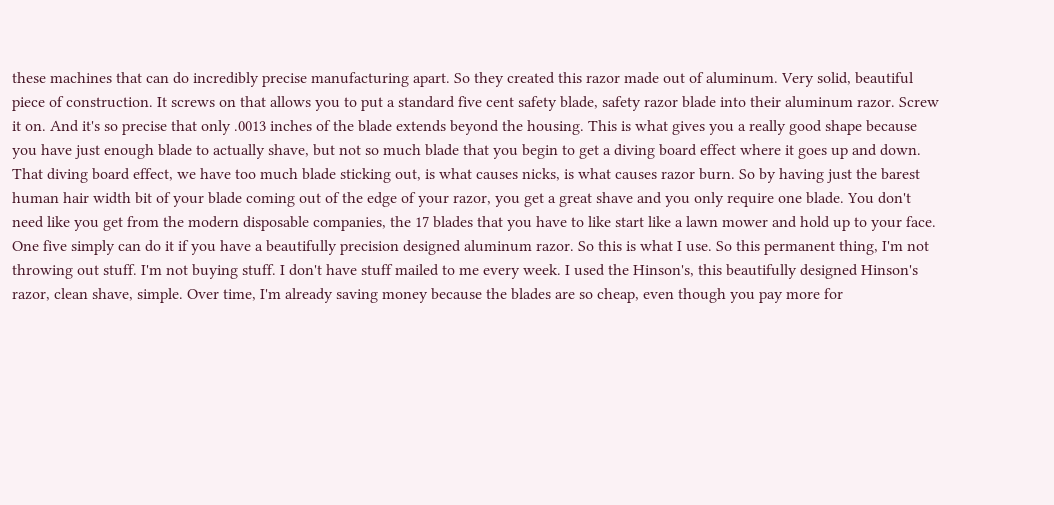these machines that can do incredibly precise manufacturing apart. So they created this razor made out of aluminum. Very solid, beautiful piece of construction. It screws on that allows you to put a standard five cent safety blade, safety razor blade into their aluminum razor. Screw it on. And it's so precise that only .0013 inches of the blade extends beyond the housing. This is what gives you a really good shape because you have just enough blade to actually shave, but not so much blade that you begin to get a diving board effect where it goes up and down. That diving board effect, we have too much blade sticking out, is what causes nicks, is what causes razor burn. So by having just the barest human hair width bit of your blade coming out of the edge of your razor, you get a great shave and you only require one blade. You don't need like you get from the modern disposable companies, the 17 blades that you have to like start like a lawn mower and hold up to your face. One five simply can do it if you have a beautifully precision designed aluminum razor. So this is what I use. So this permanent thing, I'm not throwing out stuff. I'm not buying stuff. I don't have stuff mailed to me every week. I used the Hinson's, this beautifully designed Hinson's razor, clean shave, simple. Over time, I'm already saving money because the blades are so cheap, even though you pay more for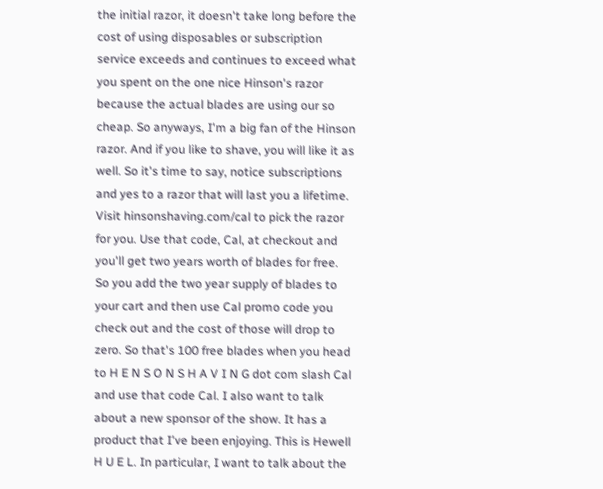the initial razor, it doesn't take long before the cost of using disposables or subscription service exceeds and continues to exceed what you spent on the one nice Hinson's razor because the actual blades are using our so cheap. So anyways, I'm a big fan of the Hinson razor. And if you like to shave, you will like it as well. So it's time to say, notice subscriptions and yes to a razor that will last you a lifetime. Visit hinsonshaving.com/cal to pick the razor for you. Use that code, Cal, at checkout and you'll get two years worth of blades for free. So you add the two year supply of blades to your cart and then use Cal promo code you check out and the cost of those will drop to zero. So that's 100 free blades when you head to H E N S O N S H A V I N G dot com slash Cal and use that code Cal. I also want to talk about a new sponsor of the show. It has a product that I've been enjoying. This is Hewell H U E L. In particular, I want to talk about the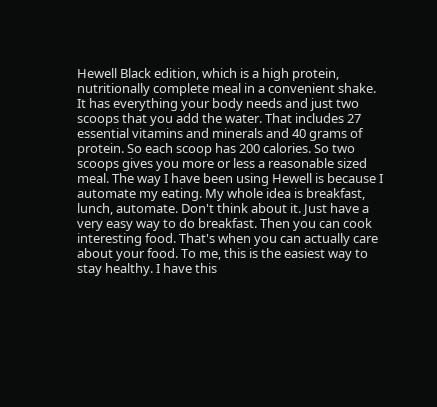Hewell Black edition, which is a high protein, nutritionally complete meal in a convenient shake. It has everything your body needs and just two scoops that you add the water. That includes 27 essential vitamins and minerals and 40 grams of protein. So each scoop has 200 calories. So two scoops gives you more or less a reasonable sized meal. The way I have been using Hewell is because I automate my eating. My whole idea is breakfast, lunch, automate. Don't think about it. Just have a very easy way to do breakfast. Then you can cook interesting food. That's when you can actually care about your food. To me, this is the easiest way to stay healthy. I have this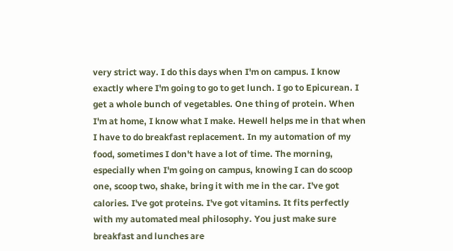very strict way. I do this days when I'm on campus. I know exactly where I'm going to go to get lunch. I go to Epicurean. I get a whole bunch of vegetables. One thing of protein. When I'm at home, I know what I make. Hewell helps me in that when I have to do breakfast replacement. In my automation of my food, sometimes I don't have a lot of time. The morning, especially when I'm going on campus, knowing I can do scoop one, scoop two, shake, bring it with me in the car. I've got calories. I've got proteins. I've got vitamins. It fits perfectly with my automated meal philosophy. You just make sure breakfast and lunches are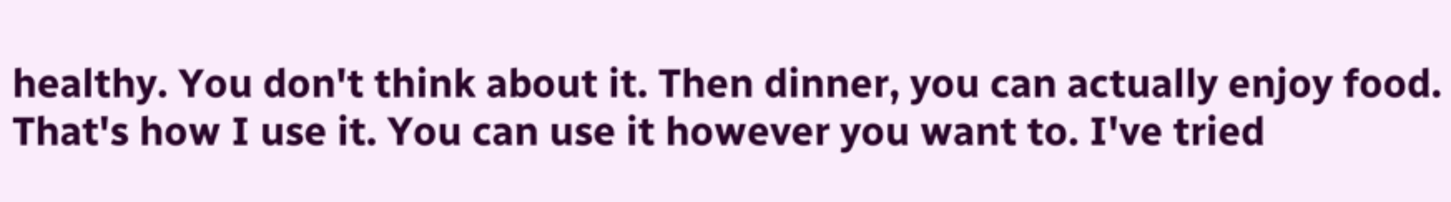healthy. You don't think about it. Then dinner, you can actually enjoy food. That's how I use it. You can use it however you want to. I've tried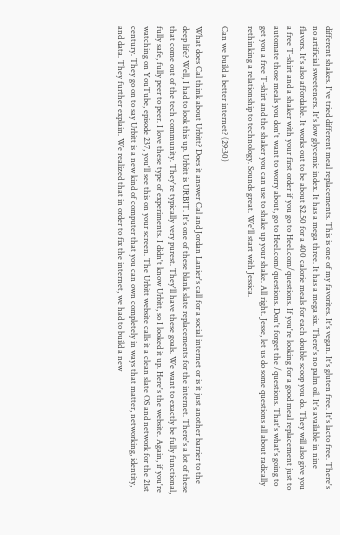different shakes. I've tried different meal replacements. This is one of my favorites. It's vegan. It's gluten free. It's lacto free. There's no artificial sweeteners. It's low glycemic index. It has a mega three. It has a mega six. There's no palm oil. It's available in nine flavors. It's also affordable. It works out to be about $2.50 for a 400 calorie meals for each double scoop you do. They will also give you a free T-shirt and a shaker with your first order if you go to Heel.com/questions. If you're looking for a good meal replacement just to automate those meals you don't want to worry about, go to Heel.com/questions. Don't forget the /questions. That's what's going to get you a free T-shirt and the shaker you can use to shake up your shake. All right. Jesse, let us do some questions all about radically rethinking a relationship to technology. Sounds great. We'll start with Jessica.

Can we build a better internet? (29:30)

What does Cal think about Urbitt? Does it answer Cal and Jordan Lanier's call for a social internet or is it just another barrier to the deep life? Well, I had to look this up. Urbitt is URBIT. It's one of these blank slate replacements for the internet. There's a lot of these that come out of the tech community. They're typically very purest. They'll have these goals. We want to exactly be fully functional, fully safe, fully peer to peer. I love these type of experiments. I didn't know Urbitt, so I looked it up. Here's the website. Again, if you're watching on YouTube, episode 237, you'll see this on your screen. The Urbitt website calls it a clean slate OS and network for the 21st century. They go on to say Urbitt is a new kind of computer that you can own completely in ways that matter, networking, identity, and data. They further explain. We realized that in order to fix the internet, we had to build a new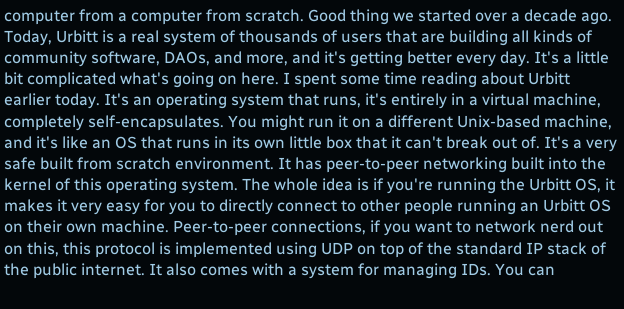computer from a computer from scratch. Good thing we started over a decade ago. Today, Urbitt is a real system of thousands of users that are building all kinds of community software, DAOs, and more, and it's getting better every day. It's a little bit complicated what's going on here. I spent some time reading about Urbitt earlier today. It's an operating system that runs, it's entirely in a virtual machine, completely self-encapsulates. You might run it on a different Unix-based machine, and it's like an OS that runs in its own little box that it can't break out of. It's a very safe built from scratch environment. It has peer-to-peer networking built into the kernel of this operating system. The whole idea is if you're running the Urbitt OS, it makes it very easy for you to directly connect to other people running an Urbitt OS on their own machine. Peer-to-peer connections, if you want to network nerd out on this, this protocol is implemented using UDP on top of the standard IP stack of the public internet. It also comes with a system for managing IDs. You can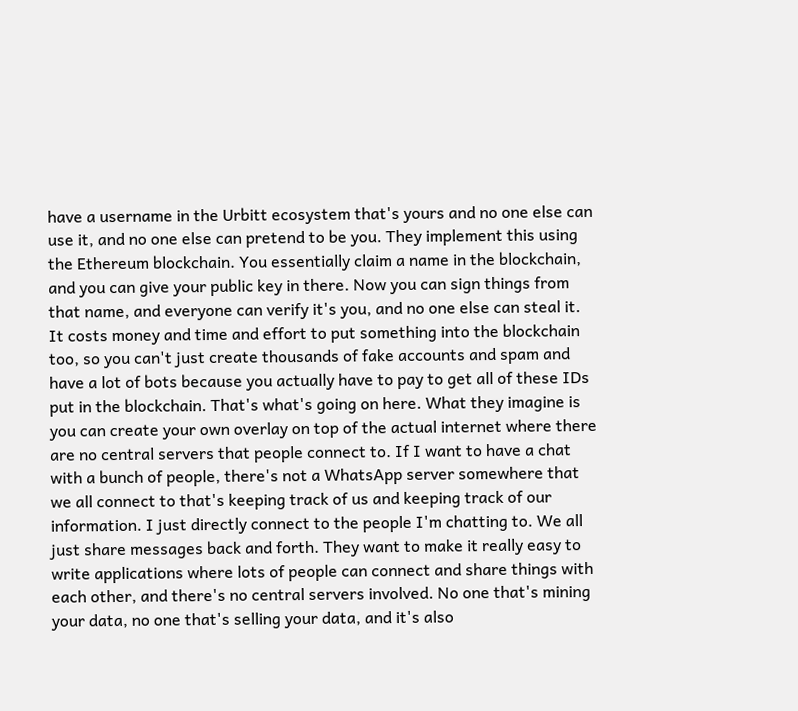have a username in the Urbitt ecosystem that's yours and no one else can use it, and no one else can pretend to be you. They implement this using the Ethereum blockchain. You essentially claim a name in the blockchain, and you can give your public key in there. Now you can sign things from that name, and everyone can verify it's you, and no one else can steal it. It costs money and time and effort to put something into the blockchain too, so you can't just create thousands of fake accounts and spam and have a lot of bots because you actually have to pay to get all of these IDs put in the blockchain. That's what's going on here. What they imagine is you can create your own overlay on top of the actual internet where there are no central servers that people connect to. If I want to have a chat with a bunch of people, there's not a WhatsApp server somewhere that we all connect to that's keeping track of us and keeping track of our information. I just directly connect to the people I'm chatting to. We all just share messages back and forth. They want to make it really easy to write applications where lots of people can connect and share things with each other, and there's no central servers involved. No one that's mining your data, no one that's selling your data, and it's also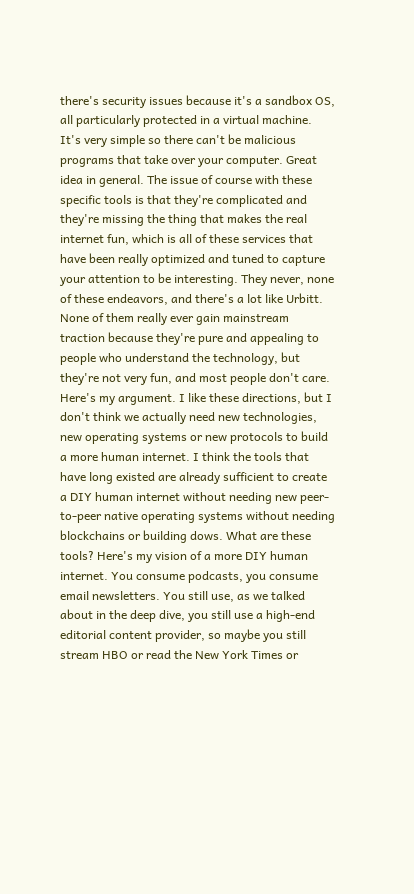there's security issues because it's a sandbox OS, all particularly protected in a virtual machine. It's very simple so there can't be malicious programs that take over your computer. Great idea in general. The issue of course with these specific tools is that they're complicated and they're missing the thing that makes the real internet fun, which is all of these services that have been really optimized and tuned to capture your attention to be interesting. They never, none of these endeavors, and there's a lot like Urbitt. None of them really ever gain mainstream traction because they're pure and appealing to people who understand the technology, but they're not very fun, and most people don't care. Here's my argument. I like these directions, but I don't think we actually need new technologies, new operating systems or new protocols to build a more human internet. I think the tools that have long existed are already sufficient to create a DIY human internet without needing new peer-to-peer native operating systems without needing blockchains or building dows. What are these tools? Here's my vision of a more DIY human internet. You consume podcasts, you consume email newsletters. You still use, as we talked about in the deep dive, you still use a high-end editorial content provider, so maybe you still stream HBO or read the New York Times or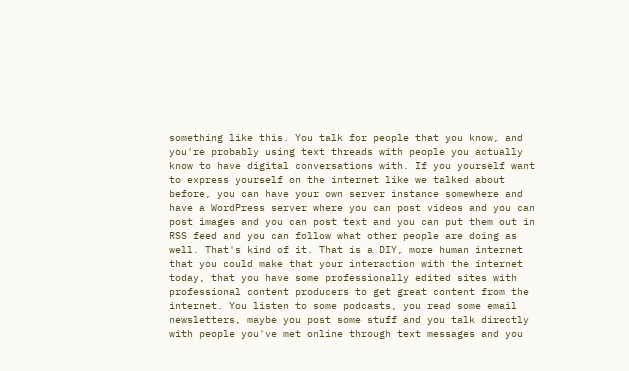something like this. You talk for people that you know, and you're probably using text threads with people you actually know to have digital conversations with. If you yourself want to express yourself on the internet like we talked about before, you can have your own server instance somewhere and have a WordPress server where you can post videos and you can post images and you can post text and you can put them out in RSS feed and you can follow what other people are doing as well. That's kind of it. That is a DIY, more human internet that you could make that your interaction with the internet today, that you have some professionally edited sites with professional content producers to get great content from the internet. You listen to some podcasts, you read some email newsletters, maybe you post some stuff and you talk directly with people you've met online through text messages and you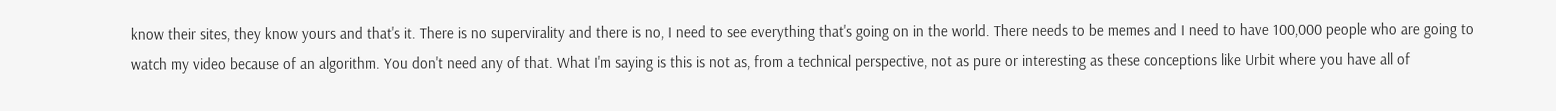know their sites, they know yours and that's it. There is no supervirality and there is no, I need to see everything that's going on in the world. There needs to be memes and I need to have 100,000 people who are going to watch my video because of an algorithm. You don't need any of that. What I'm saying is this is not as, from a technical perspective, not as pure or interesting as these conceptions like Urbit where you have all of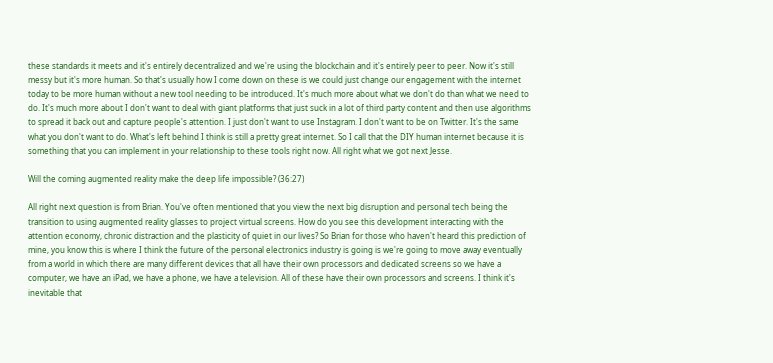these standards it meets and it's entirely decentralized and we're using the blockchain and it's entirely peer to peer. Now it's still messy but it's more human. So that's usually how I come down on these is we could just change our engagement with the internet today to be more human without a new tool needing to be introduced. It's much more about what we don't do than what we need to do. It's much more about I don't want to deal with giant platforms that just suck in a lot of third party content and then use algorithms to spread it back out and capture people's attention. I just don't want to use Instagram. I don't want to be on Twitter. It's the same what you don't want to do. What's left behind I think is still a pretty great internet. So I call that the DIY human internet because it is something that you can implement in your relationship to these tools right now. All right what we got next Jesse.

Will the coming augmented reality make the deep life impossible? (36:27)

All right next question is from Brian. You've often mentioned that you view the next big disruption and personal tech being the transition to using augmented reality glasses to project virtual screens. How do you see this development interacting with the attention economy, chronic distraction and the plasticity of quiet in our lives? So Brian for those who haven't heard this prediction of mine, you know this is where I think the future of the personal electronics industry is going is we're going to move away eventually from a world in which there are many different devices that all have their own processors and dedicated screens so we have a computer, we have an iPad, we have a phone, we have a television. All of these have their own processors and screens. I think it's inevitable that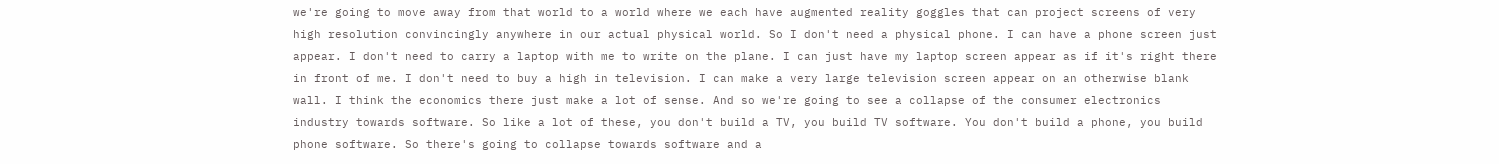we're going to move away from that world to a world where we each have augmented reality goggles that can project screens of very high resolution convincingly anywhere in our actual physical world. So I don't need a physical phone. I can have a phone screen just appear. I don't need to carry a laptop with me to write on the plane. I can just have my laptop screen appear as if it's right there in front of me. I don't need to buy a high in television. I can make a very large television screen appear on an otherwise blank wall. I think the economics there just make a lot of sense. And so we're going to see a collapse of the consumer electronics industry towards software. So like a lot of these, you don't build a TV, you build TV software. You don't build a phone, you build phone software. So there's going to collapse towards software and a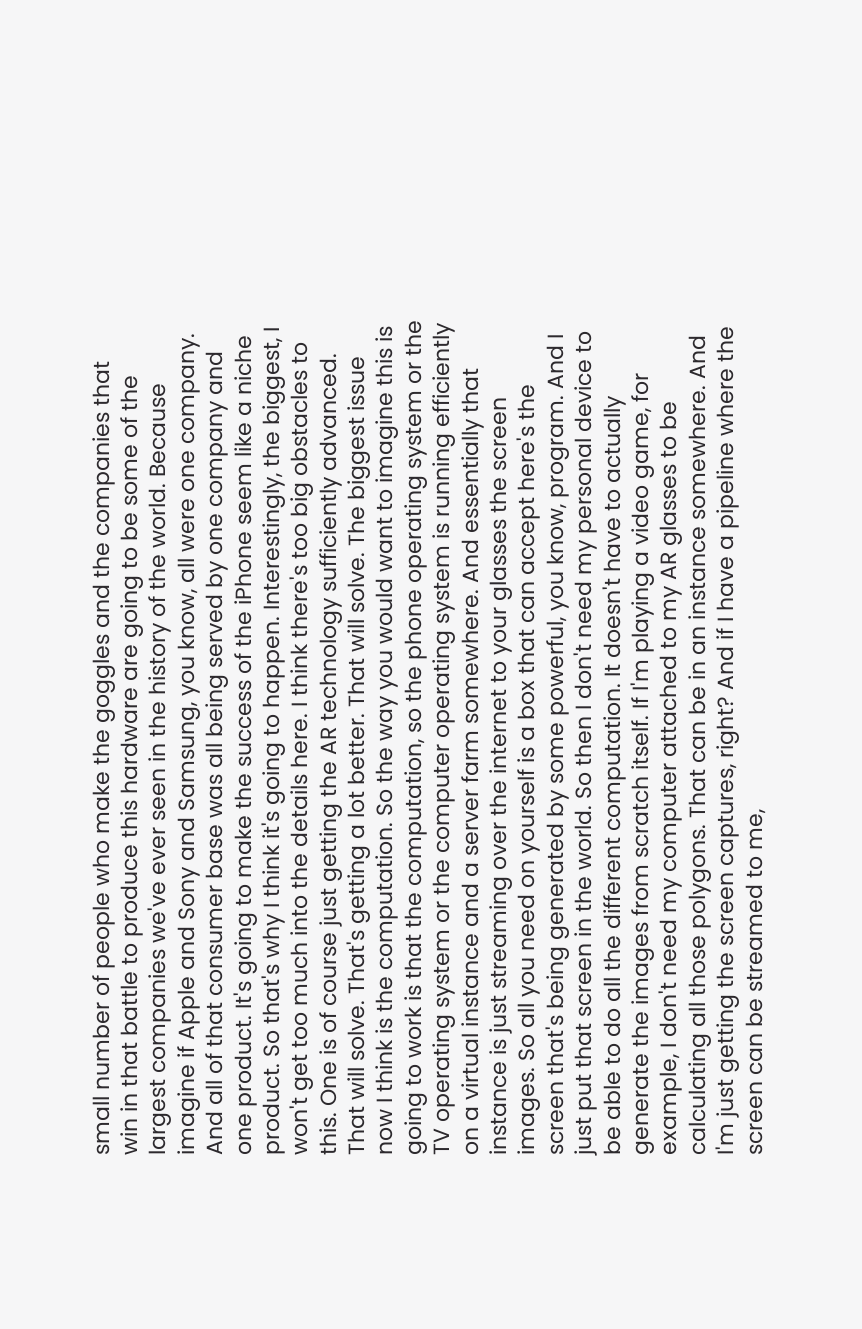small number of people who make the goggles and the companies that win in that battle to produce this hardware are going to be some of the largest companies we've ever seen in the history of the world. Because imagine if Apple and Sony and Samsung, you know, all were one company. And all of that consumer base was all being served by one company and one product. It's going to make the success of the iPhone seem like a niche product. So that's why I think it's going to happen. Interestingly, the biggest, I won't get too much into the details here. I think there's too big obstacles to this. One is of course just getting the AR technology sufficiently advanced. That will solve. That's getting a lot better. That will solve. The biggest issue now I think is the computation. So the way you would want to imagine this is going to work is that the computation, so the phone operating system or the TV operating system or the computer operating system is running efficiently on a virtual instance and a server farm somewhere. And essentially that instance is just streaming over the internet to your glasses the screen images. So all you need on yourself is a box that can accept here's the screen that's being generated by some powerful, you know, program. And I just put that screen in the world. So then I don't need my personal device to be able to do all the different computation. It doesn't have to actually generate the images from scratch itself. If I'm playing a video game, for example, I don't need my computer attached to my AR glasses to be calculating all those polygons. That can be in an instance somewhere. And I'm just getting the screen captures, right? And if I have a pipeline where the screen can be streamed to me,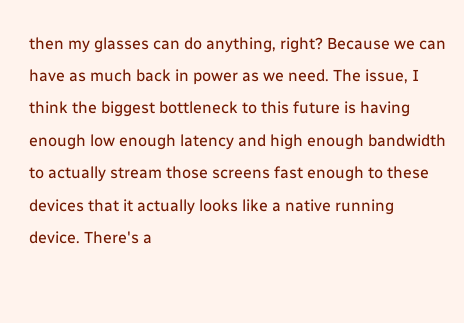then my glasses can do anything, right? Because we can have as much back in power as we need. The issue, I think the biggest bottleneck to this future is having enough low enough latency and high enough bandwidth to actually stream those screens fast enough to these devices that it actually looks like a native running device. There's a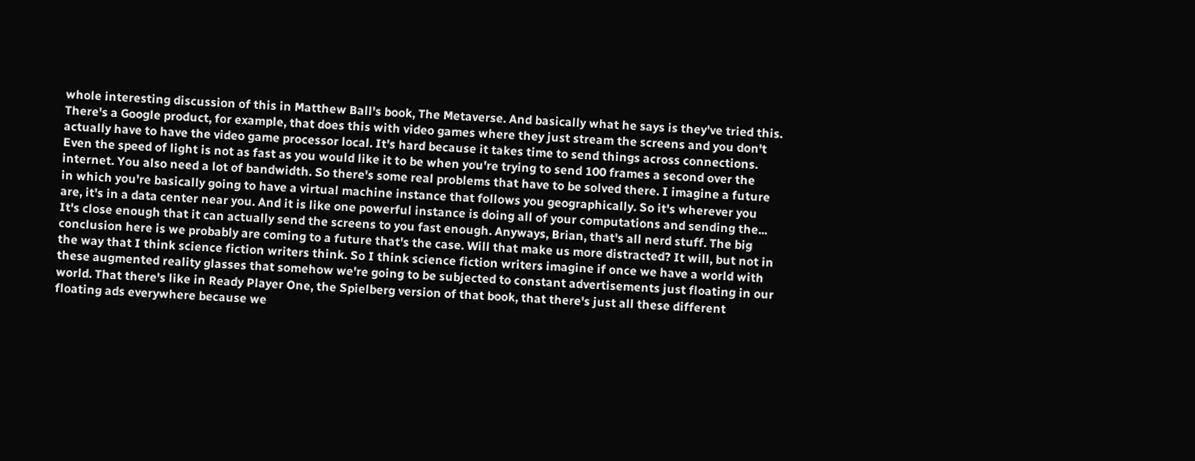whole interesting discussion of this in Matthew Ball's book, The Metaverse. And basically what he says is they've tried this. There's a Google product, for example, that does this with video games where they just stream the screens and you don't actually have to have the video game processor local. It's hard because it takes time to send things across connections. Even the speed of light is not as fast as you would like it to be when you're trying to send 100 frames a second over the internet. You also need a lot of bandwidth. So there's some real problems that have to be solved there. I imagine a future in which you're basically going to have a virtual machine instance that follows you geographically. So it's wherever you are, it's in a data center near you. And it is like one powerful instance is doing all of your computations and sending the... It's close enough that it can actually send the screens to you fast enough. Anyways, Brian, that's all nerd stuff. The big conclusion here is we probably are coming to a future that's the case. Will that make us more distracted? It will, but not in the way that I think science fiction writers think. So I think science fiction writers imagine if once we have a world with these augmented reality glasses that somehow we're going to be subjected to constant advertisements just floating in our world. That there's like in Ready Player One, the Spielberg version of that book, that there's just all these different floating ads everywhere because we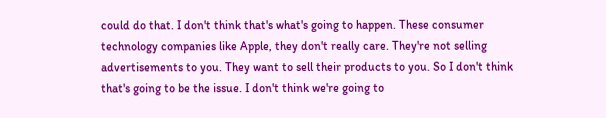could do that. I don't think that's what's going to happen. These consumer technology companies like Apple, they don't really care. They're not selling advertisements to you. They want to sell their products to you. So I don't think that's going to be the issue. I don't think we're going to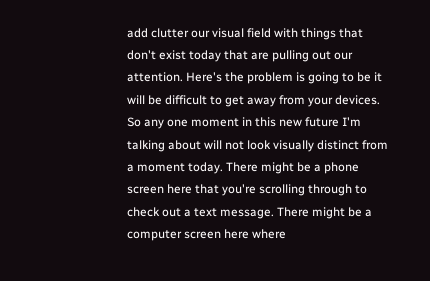add clutter our visual field with things that don't exist today that are pulling out our attention. Here's the problem is going to be it will be difficult to get away from your devices. So any one moment in this new future I'm talking about will not look visually distinct from a moment today. There might be a phone screen here that you're scrolling through to check out a text message. There might be a computer screen here where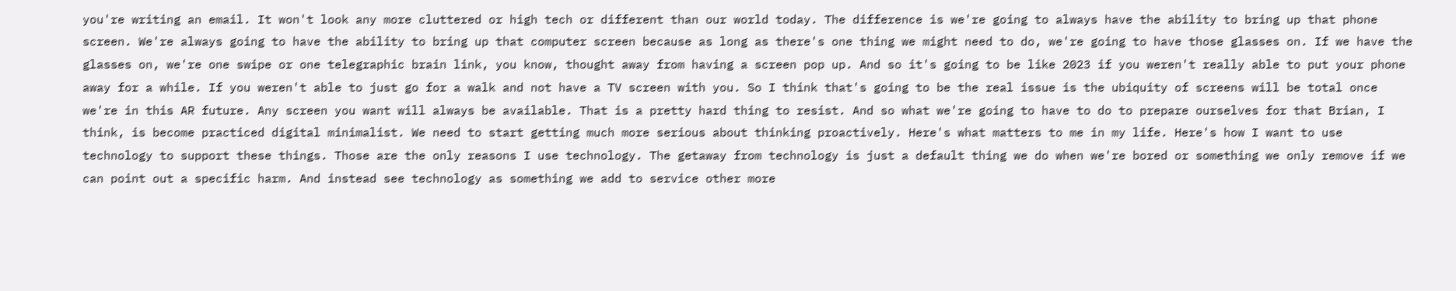you're writing an email. It won't look any more cluttered or high tech or different than our world today. The difference is we're going to always have the ability to bring up that phone screen. We're always going to have the ability to bring up that computer screen because as long as there's one thing we might need to do, we're going to have those glasses on. If we have the glasses on, we're one swipe or one telegraphic brain link, you know, thought away from having a screen pop up. And so it's going to be like 2023 if you weren't really able to put your phone away for a while. If you weren't able to just go for a walk and not have a TV screen with you. So I think that's going to be the real issue is the ubiquity of screens will be total once we're in this AR future. Any screen you want will always be available. That is a pretty hard thing to resist. And so what we're going to have to do to prepare ourselves for that Brian, I think, is become practiced digital minimalist. We need to start getting much more serious about thinking proactively. Here's what matters to me in my life. Here's how I want to use technology to support these things. Those are the only reasons I use technology. The getaway from technology is just a default thing we do when we're bored or something we only remove if we can point out a specific harm. And instead see technology as something we add to service other more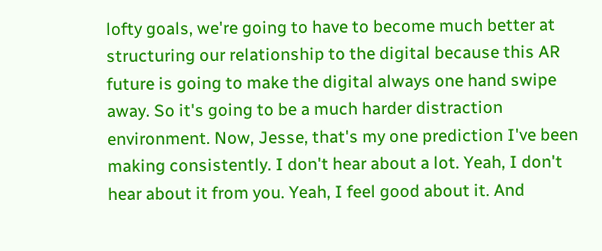lofty goals, we're going to have to become much better at structuring our relationship to the digital because this AR future is going to make the digital always one hand swipe away. So it's going to be a much harder distraction environment. Now, Jesse, that's my one prediction I've been making consistently. I don't hear about a lot. Yeah, I don't hear about it from you. Yeah, I feel good about it. And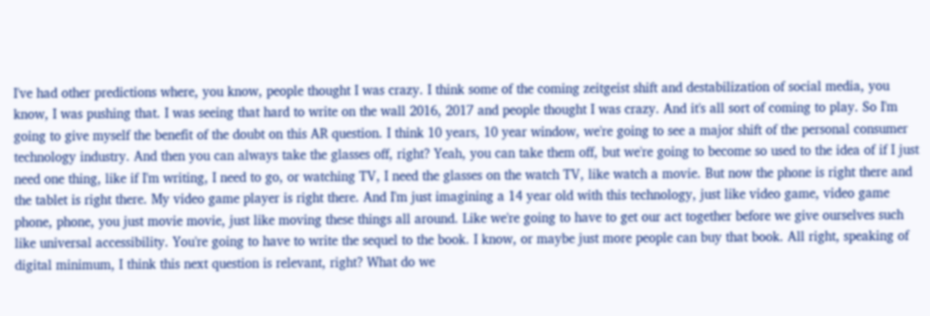I've had other predictions where, you know, people thought I was crazy. I think some of the coming zeitgeist shift and destabilization of social media, you know, I was pushing that. I was seeing that hard to write on the wall 2016, 2017 and people thought I was crazy. And it's all sort of coming to play. So I'm going to give myself the benefit of the doubt on this AR question. I think 10 years, 10 year window, we're going to see a major shift of the personal consumer technology industry. And then you can always take the glasses off, right? Yeah, you can take them off, but we're going to become so used to the idea of if I just need one thing, like if I'm writing, I need to go, or watching TV, I need the glasses on the watch TV, like watch a movie. But now the phone is right there and the tablet is right there. My video game player is right there. And I'm just imagining a 14 year old with this technology, just like video game, video game phone, phone, you just movie movie, just like moving these things all around. Like we're going to have to get our act together before we give ourselves such like universal accessibility. You're going to have to write the sequel to the book. I know, or maybe just more people can buy that book. All right, speaking of digital minimum, I think this next question is relevant, right? What do we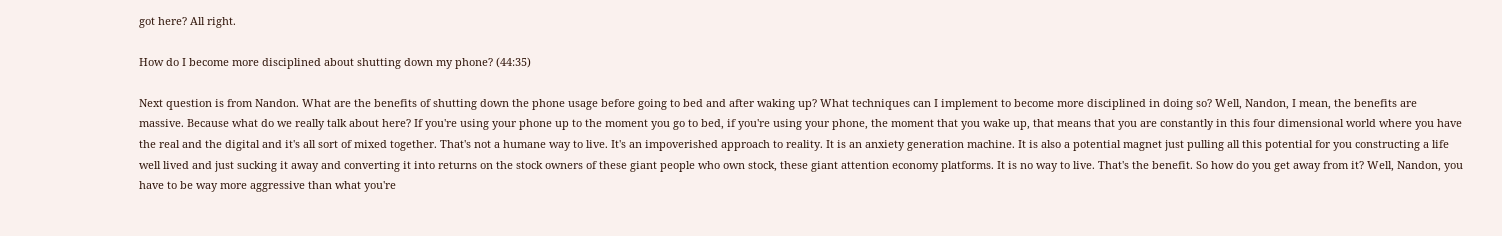got here? All right.

How do I become more disciplined about shutting down my phone? (44:35)

Next question is from Nandon. What are the benefits of shutting down the phone usage before going to bed and after waking up? What techniques can I implement to become more disciplined in doing so? Well, Nandon, I mean, the benefits are massive. Because what do we really talk about here? If you're using your phone up to the moment you go to bed, if you're using your phone, the moment that you wake up, that means that you are constantly in this four dimensional world where you have the real and the digital and it's all sort of mixed together. That's not a humane way to live. It's an impoverished approach to reality. It is an anxiety generation machine. It is also a potential magnet just pulling all this potential for you constructing a life well lived and just sucking it away and converting it into returns on the stock owners of these giant people who own stock, these giant attention economy platforms. It is no way to live. That's the benefit. So how do you get away from it? Well, Nandon, you have to be way more aggressive than what you're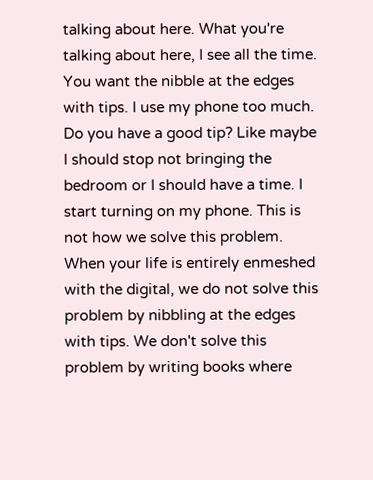talking about here. What you're talking about here, I see all the time. You want the nibble at the edges with tips. I use my phone too much. Do you have a good tip? Like maybe I should stop not bringing the bedroom or I should have a time. I start turning on my phone. This is not how we solve this problem. When your life is entirely enmeshed with the digital, we do not solve this problem by nibbling at the edges with tips. We don't solve this problem by writing books where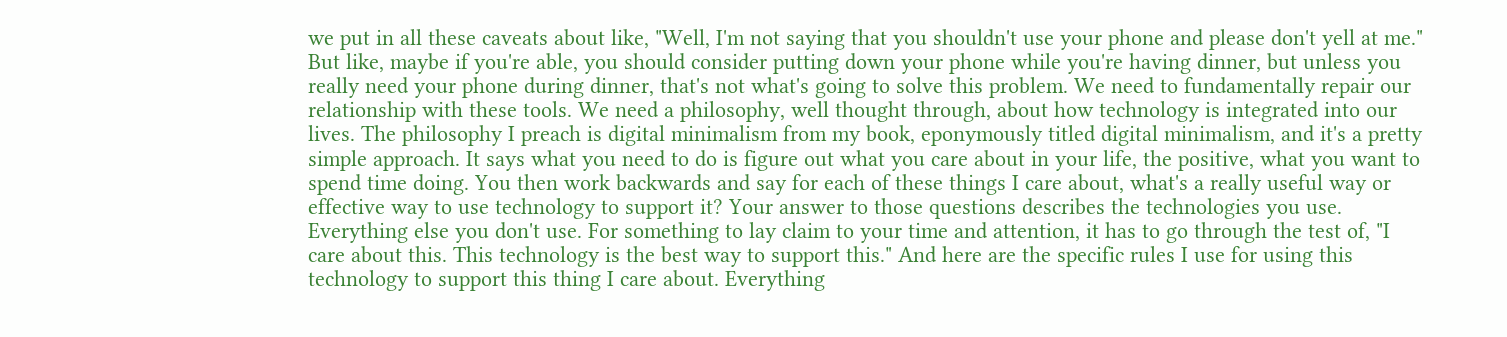we put in all these caveats about like, "Well, I'm not saying that you shouldn't use your phone and please don't yell at me." But like, maybe if you're able, you should consider putting down your phone while you're having dinner, but unless you really need your phone during dinner, that's not what's going to solve this problem. We need to fundamentally repair our relationship with these tools. We need a philosophy, well thought through, about how technology is integrated into our lives. The philosophy I preach is digital minimalism from my book, eponymously titled digital minimalism, and it's a pretty simple approach. It says what you need to do is figure out what you care about in your life, the positive, what you want to spend time doing. You then work backwards and say for each of these things I care about, what's a really useful way or effective way to use technology to support it? Your answer to those questions describes the technologies you use. Everything else you don't use. For something to lay claim to your time and attention, it has to go through the test of, "I care about this. This technology is the best way to support this." And here are the specific rules I use for using this technology to support this thing I care about. Everything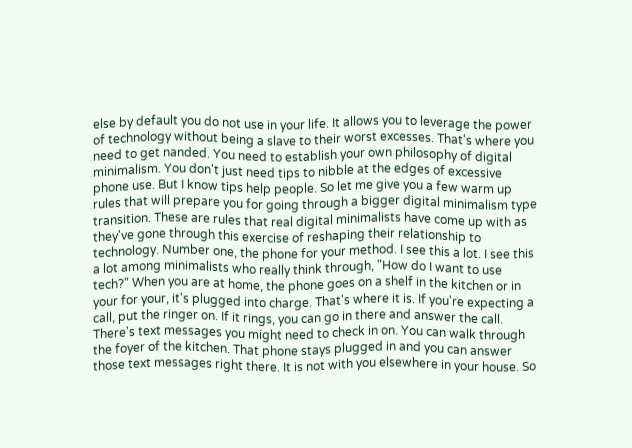else by default you do not use in your life. It allows you to leverage the power of technology without being a slave to their worst excesses. That's where you need to get nanded. You need to establish your own philosophy of digital minimalism. You don't just need tips to nibble at the edges of excessive phone use. But I know tips help people. So let me give you a few warm up rules that will prepare you for going through a bigger digital minimalism type transition. These are rules that real digital minimalists have come up with as they've gone through this exercise of reshaping their relationship to technology. Number one, the phone for your method. I see this a lot. I see this a lot among minimalists who really think through, "How do I want to use tech?" When you are at home, the phone goes on a shelf in the kitchen or in your for your, it's plugged into charge. That's where it is. If you're expecting a call, put the ringer on. If it rings, you can go in there and answer the call. There's text messages you might need to check in on. You can walk through the foyer of the kitchen. That phone stays plugged in and you can answer those text messages right there. It is not with you elsewhere in your house. So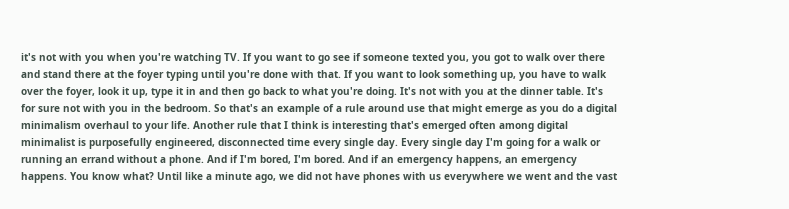it's not with you when you're watching TV. If you want to go see if someone texted you, you got to walk over there and stand there at the foyer typing until you're done with that. If you want to look something up, you have to walk over the foyer, look it up, type it in and then go back to what you're doing. It's not with you at the dinner table. It's for sure not with you in the bedroom. So that's an example of a rule around use that might emerge as you do a digital minimalism overhaul to your life. Another rule that I think is interesting that's emerged often among digital minimalist is purposefully engineered, disconnected time every single day. Every single day I'm going for a walk or running an errand without a phone. And if I'm bored, I'm bored. And if an emergency happens, an emergency happens. You know what? Until like a minute ago, we did not have phones with us everywhere we went and the vast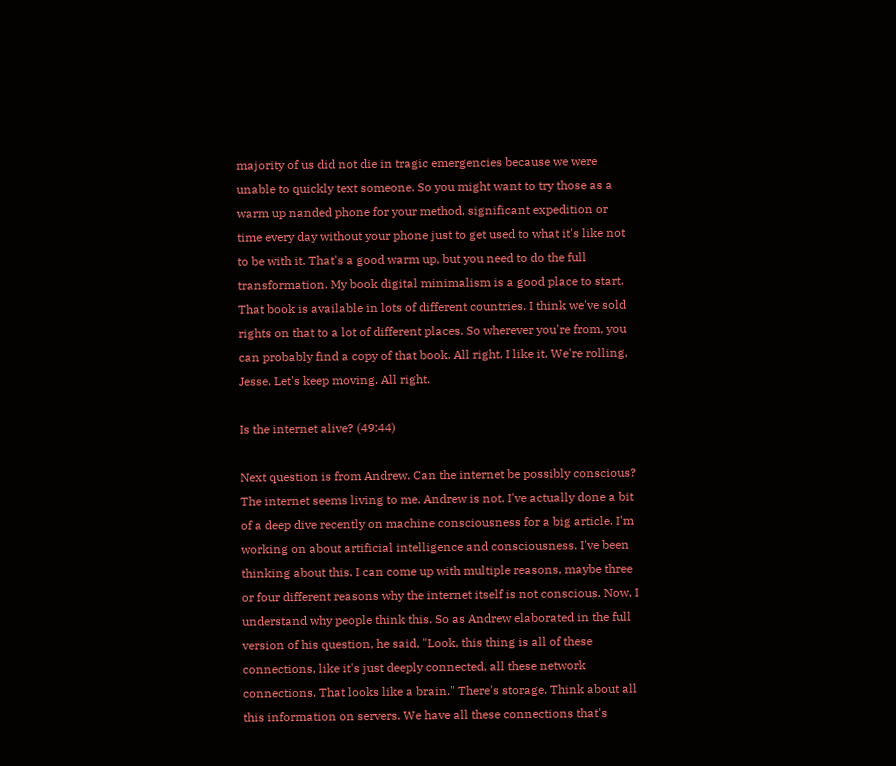majority of us did not die in tragic emergencies because we were unable to quickly text someone. So you might want to try those as a warm up nanded phone for your method, significant expedition or time every day without your phone just to get used to what it's like not to be with it. That's a good warm up, but you need to do the full transformation. My book digital minimalism is a good place to start. That book is available in lots of different countries. I think we've sold rights on that to a lot of different places. So wherever you're from, you can probably find a copy of that book. All right. I like it. We're rolling, Jesse. Let's keep moving. All right.

Is the internet alive? (49:44)

Next question is from Andrew. Can the internet be possibly conscious? The internet seems living to me. Andrew is not. I've actually done a bit of a deep dive recently on machine consciousness for a big article. I'm working on about artificial intelligence and consciousness. I've been thinking about this. I can come up with multiple reasons, maybe three or four different reasons why the internet itself is not conscious. Now, I understand why people think this. So as Andrew elaborated in the full version of his question, he said, "Look, this thing is all of these connections, like it's just deeply connected, all these network connections. That looks like a brain." There's storage. Think about all this information on servers. We have all these connections that's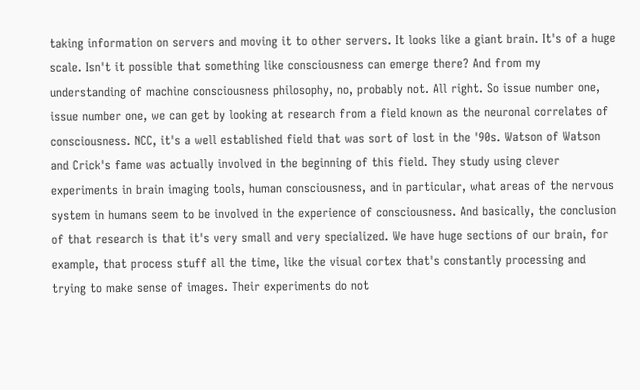taking information on servers and moving it to other servers. It looks like a giant brain. It's of a huge scale. Isn't it possible that something like consciousness can emerge there? And from my understanding of machine consciousness philosophy, no, probably not. All right. So issue number one, issue number one, we can get by looking at research from a field known as the neuronal correlates of consciousness. NCC, it's a well established field that was sort of lost in the '90s. Watson of Watson and Crick's fame was actually involved in the beginning of this field. They study using clever experiments in brain imaging tools, human consciousness, and in particular, what areas of the nervous system in humans seem to be involved in the experience of consciousness. And basically, the conclusion of that research is that it's very small and very specialized. We have huge sections of our brain, for example, that process stuff all the time, like the visual cortex that's constantly processing and trying to make sense of images. Their experiments do not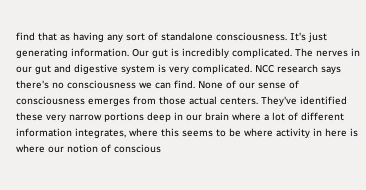find that as having any sort of standalone consciousness. It's just generating information. Our gut is incredibly complicated. The nerves in our gut and digestive system is very complicated. NCC research says there's no consciousness we can find. None of our sense of consciousness emerges from those actual centers. They've identified these very narrow portions deep in our brain where a lot of different information integrates, where this seems to be where activity in here is where our notion of conscious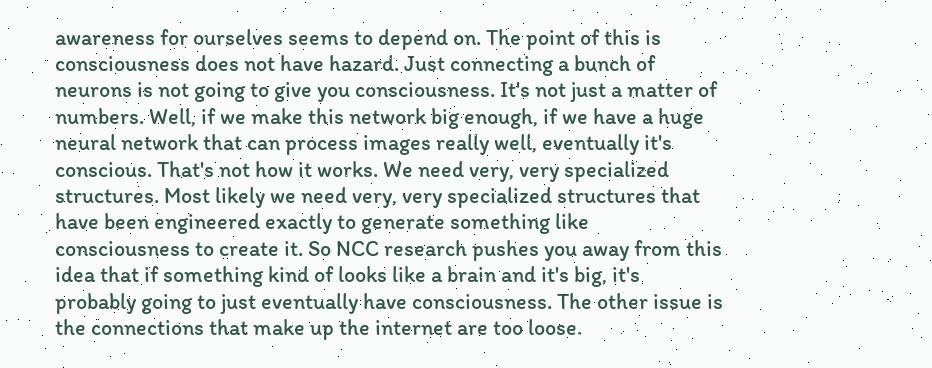awareness for ourselves seems to depend on. The point of this is consciousness does not have hazard. Just connecting a bunch of neurons is not going to give you consciousness. It's not just a matter of numbers. Well, if we make this network big enough, if we have a huge neural network that can process images really well, eventually it's conscious. That's not how it works. We need very, very specialized structures. Most likely we need very, very specialized structures that have been engineered exactly to generate something like consciousness to create it. So NCC research pushes you away from this idea that if something kind of looks like a brain and it's big, it's probably going to just eventually have consciousness. The other issue is the connections that make up the internet are too loose.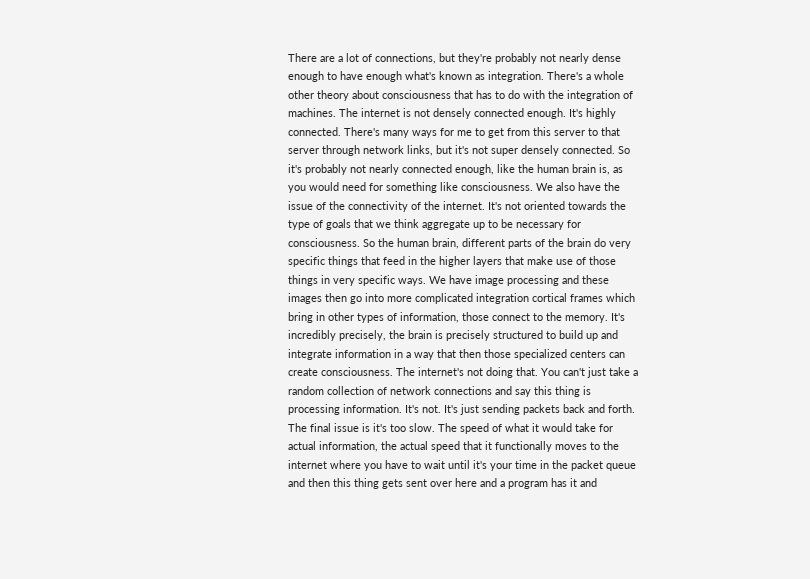There are a lot of connections, but they're probably not nearly dense enough to have enough what's known as integration. There's a whole other theory about consciousness that has to do with the integration of machines. The internet is not densely connected enough. It's highly connected. There's many ways for me to get from this server to that server through network links, but it's not super densely connected. So it's probably not nearly connected enough, like the human brain is, as you would need for something like consciousness. We also have the issue of the connectivity of the internet. It's not oriented towards the type of goals that we think aggregate up to be necessary for consciousness. So the human brain, different parts of the brain do very specific things that feed in the higher layers that make use of those things in very specific ways. We have image processing and these images then go into more complicated integration cortical frames which bring in other types of information, those connect to the memory. It's incredibly precisely, the brain is precisely structured to build up and integrate information in a way that then those specialized centers can create consciousness. The internet's not doing that. You can't just take a random collection of network connections and say this thing is processing information. It's not. It's just sending packets back and forth. The final issue is it's too slow. The speed of what it would take for actual information, the actual speed that it functionally moves to the internet where you have to wait until it's your time in the packet queue and then this thing gets sent over here and a program has it and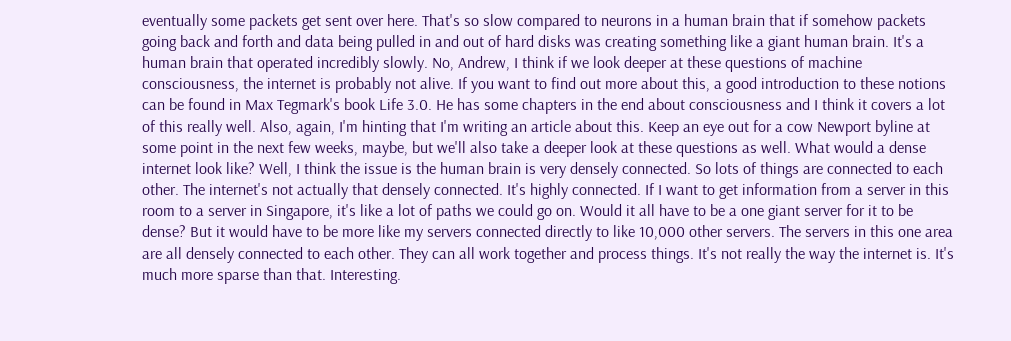eventually some packets get sent over here. That's so slow compared to neurons in a human brain that if somehow packets going back and forth and data being pulled in and out of hard disks was creating something like a giant human brain. It's a human brain that operated incredibly slowly. No, Andrew, I think if we look deeper at these questions of machine consciousness, the internet is probably not alive. If you want to find out more about this, a good introduction to these notions can be found in Max Tegmark's book Life 3.0. He has some chapters in the end about consciousness and I think it covers a lot of this really well. Also, again, I'm hinting that I'm writing an article about this. Keep an eye out for a cow Newport byline at some point in the next few weeks, maybe, but we'll also take a deeper look at these questions as well. What would a dense internet look like? Well, I think the issue is the human brain is very densely connected. So lots of things are connected to each other. The internet's not actually that densely connected. It's highly connected. If I want to get information from a server in this room to a server in Singapore, it's like a lot of paths we could go on. Would it all have to be a one giant server for it to be dense? But it would have to be more like my servers connected directly to like 10,000 other servers. The servers in this one area are all densely connected to each other. They can all work together and process things. It's not really the way the internet is. It's much more sparse than that. Interesting.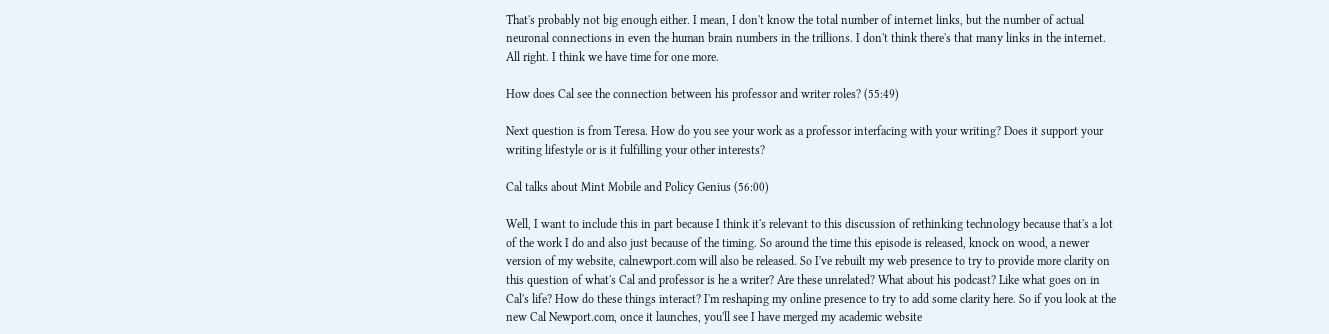That's probably not big enough either. I mean, I don't know the total number of internet links, but the number of actual neuronal connections in even the human brain numbers in the trillions. I don't think there's that many links in the internet. All right. I think we have time for one more.

How does Cal see the connection between his professor and writer roles? (55:49)

Next question is from Teresa. How do you see your work as a professor interfacing with your writing? Does it support your writing lifestyle or is it fulfilling your other interests?

Cal talks about Mint Mobile and Policy Genius (56:00)

Well, I want to include this in part because I think it's relevant to this discussion of rethinking technology because that's a lot of the work I do and also just because of the timing. So around the time this episode is released, knock on wood, a newer version of my website, calnewport.com will also be released. So I've rebuilt my web presence to try to provide more clarity on this question of what's Cal and professor is he a writer? Are these unrelated? What about his podcast? Like what goes on in Cal's life? How do these things interact? I'm reshaping my online presence to try to add some clarity here. So if you look at the new Cal Newport.com, once it launches, you'll see I have merged my academic website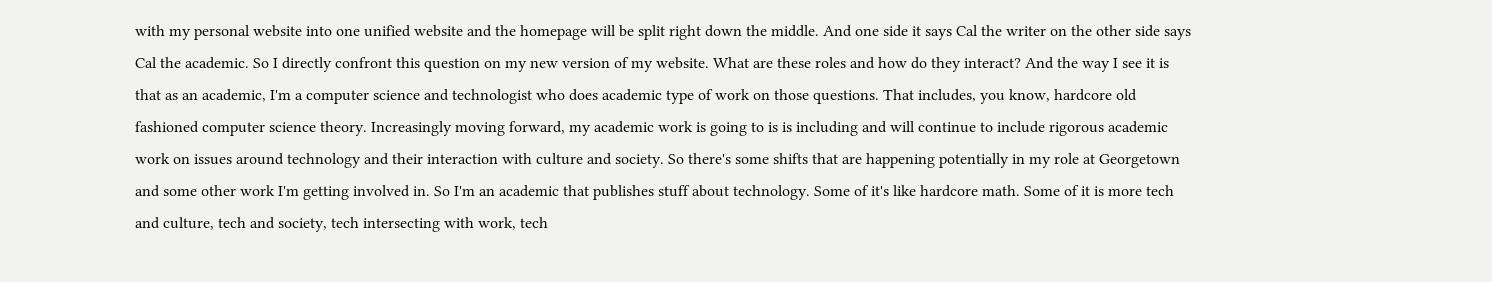with my personal website into one unified website and the homepage will be split right down the middle. And one side it says Cal the writer on the other side says Cal the academic. So I directly confront this question on my new version of my website. What are these roles and how do they interact? And the way I see it is that as an academic, I'm a computer science and technologist who does academic type of work on those questions. That includes, you know, hardcore old fashioned computer science theory. Increasingly moving forward, my academic work is going to is is including and will continue to include rigorous academic work on issues around technology and their interaction with culture and society. So there's some shifts that are happening potentially in my role at Georgetown and some other work I'm getting involved in. So I'm an academic that publishes stuff about technology. Some of it's like hardcore math. Some of it is more tech and culture, tech and society, tech intersecting with work, tech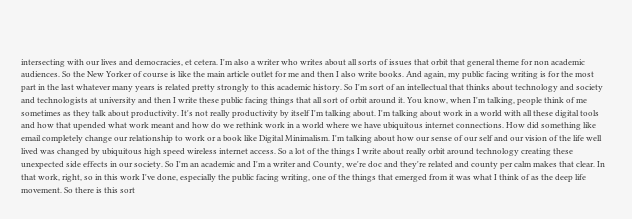intersecting with our lives and democracies, et cetera. I'm also a writer who writes about all sorts of issues that orbit that general theme for non academic audiences. So the New Yorker of course is like the main article outlet for me and then I also write books. And again, my public facing writing is for the most part in the last whatever many years is related pretty strongly to this academic history. So I'm sort of an intellectual that thinks about technology and society and technologists at university and then I write these public facing things that all sort of orbit around it. You know, when I'm talking, people think of me sometimes as they talk about productivity. It's not really productivity by itself I'm talking about. I'm talking about work in a world with all these digital tools and how that upended what work meant and how do we rethink work in a world where we have ubiquitous internet connections. How did something like email completely change our relationship to work or a book like Digital Minimalism. I'm talking about how our sense of our self and our vision of the life well lived was changed by ubiquitous high speed wireless internet access. So a lot of the things I write about really orbit around technology creating these unexpected side effects in our society. So I'm an academic and I'm a writer and County, we're doc and they're related and county per calm makes that clear. In that work, right, so in this work I've done, especially the public facing writing, one of the things that emerged from it was what I think of as the deep life movement. So there is this sort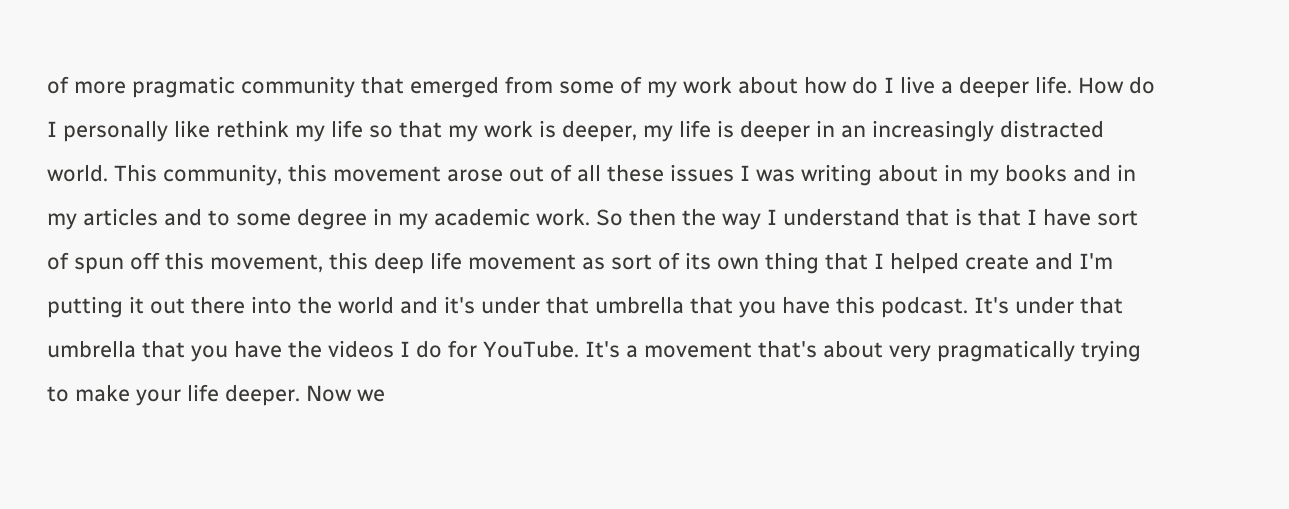of more pragmatic community that emerged from some of my work about how do I live a deeper life. How do I personally like rethink my life so that my work is deeper, my life is deeper in an increasingly distracted world. This community, this movement arose out of all these issues I was writing about in my books and in my articles and to some degree in my academic work. So then the way I understand that is that I have sort of spun off this movement, this deep life movement as sort of its own thing that I helped create and I'm putting it out there into the world and it's under that umbrella that you have this podcast. It's under that umbrella that you have the videos I do for YouTube. It's a movement that's about very pragmatically trying to make your life deeper. Now we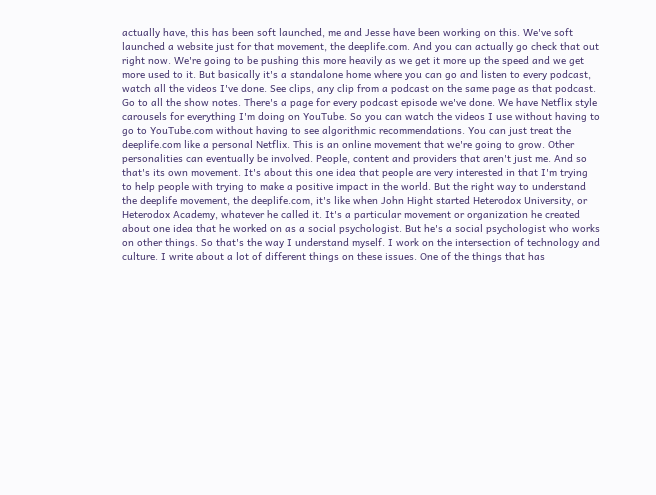actually have, this has been soft launched, me and Jesse have been working on this. We've soft launched a website just for that movement, the deeplife.com. And you can actually go check that out right now. We're going to be pushing this more heavily as we get it more up the speed and we get more used to it. But basically it's a standalone home where you can go and listen to every podcast, watch all the videos I've done. See clips, any clip from a podcast on the same page as that podcast. Go to all the show notes. There's a page for every podcast episode we've done. We have Netflix style carousels for everything I'm doing on YouTube. So you can watch the videos I use without having to go to YouTube.com without having to see algorithmic recommendations. You can just treat the deeplife.com like a personal Netflix. This is an online movement that we're going to grow. Other personalities can eventually be involved. People, content and providers that aren't just me. And so that's its own movement. It's about this one idea that people are very interested in that I'm trying to help people with trying to make a positive impact in the world. But the right way to understand the deeplife movement, the deeplife.com, it's like when John Hight started Heterodox University, or Heterodox Academy, whatever he called it. It's a particular movement or organization he created about one idea that he worked on as a social psychologist. But he's a social psychologist who works on other things. So that's the way I understand myself. I work on the intersection of technology and culture. I write about a lot of different things on these issues. One of the things that has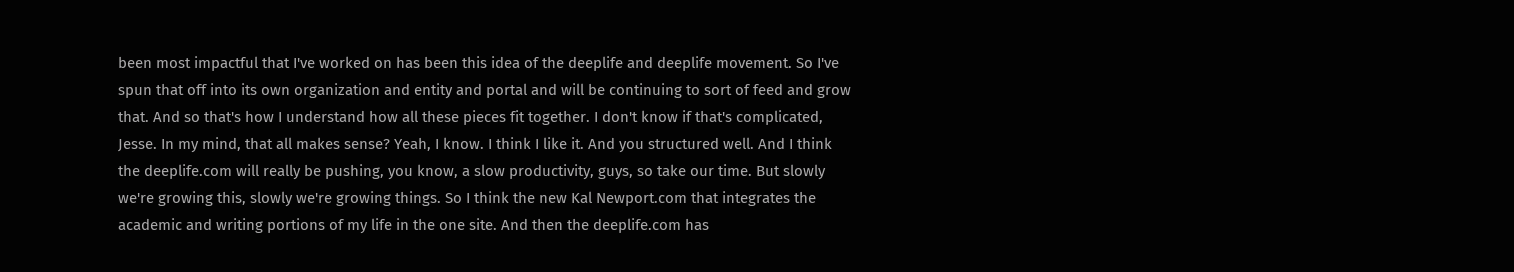been most impactful that I've worked on has been this idea of the deeplife and deeplife movement. So I've spun that off into its own organization and entity and portal and will be continuing to sort of feed and grow that. And so that's how I understand how all these pieces fit together. I don't know if that's complicated, Jesse. In my mind, that all makes sense? Yeah, I know. I think I like it. And you structured well. And I think the deeplife.com will really be pushing, you know, a slow productivity, guys, so take our time. But slowly we're growing this, slowly we're growing things. So I think the new Kal Newport.com that integrates the academic and writing portions of my life in the one site. And then the deeplife.com has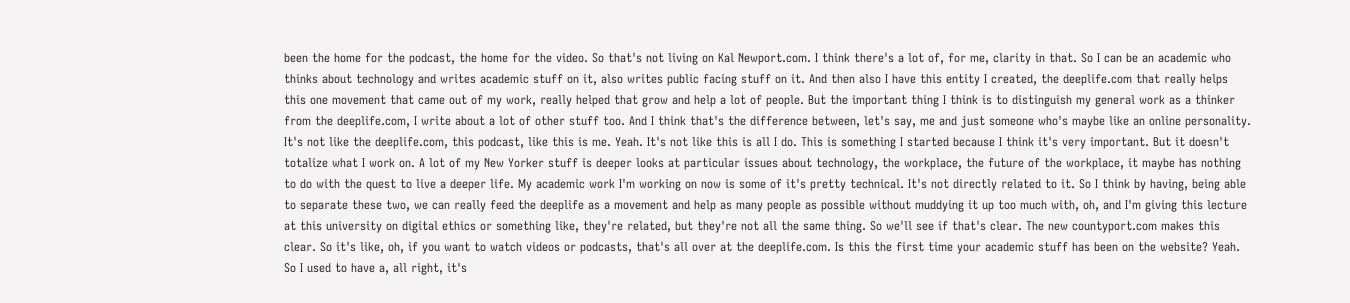been the home for the podcast, the home for the video. So that's not living on Kal Newport.com. I think there's a lot of, for me, clarity in that. So I can be an academic who thinks about technology and writes academic stuff on it, also writes public facing stuff on it. And then also I have this entity I created, the deeplife.com that really helps this one movement that came out of my work, really helped that grow and help a lot of people. But the important thing I think is to distinguish my general work as a thinker from the deeplife.com, I write about a lot of other stuff too. And I think that's the difference between, let's say, me and just someone who's maybe like an online personality. It's not like the deeplife.com, this podcast, like this is me. Yeah. It's not like this is all I do. This is something I started because I think it's very important. But it doesn't totalize what I work on. A lot of my New Yorker stuff is deeper looks at particular issues about technology, the workplace, the future of the workplace, it maybe has nothing to do with the quest to live a deeper life. My academic work I'm working on now is some of it's pretty technical. It's not directly related to it. So I think by having, being able to separate these two, we can really feed the deeplife as a movement and help as many people as possible without muddying it up too much with, oh, and I'm giving this lecture at this university on digital ethics or something like, they're related, but they're not all the same thing. So we'll see if that's clear. The new countyport.com makes this clear. So it's like, oh, if you want to watch videos or podcasts, that's all over at the deeplife.com. Is this the first time your academic stuff has been on the website? Yeah. So I used to have a, all right, it's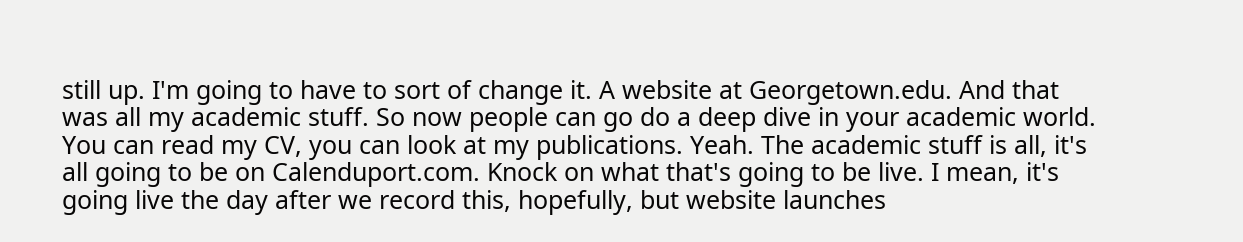still up. I'm going to have to sort of change it. A website at Georgetown.edu. And that was all my academic stuff. So now people can go do a deep dive in your academic world. You can read my CV, you can look at my publications. Yeah. The academic stuff is all, it's all going to be on Calenduport.com. Knock on what that's going to be live. I mean, it's going live the day after we record this, hopefully, but website launches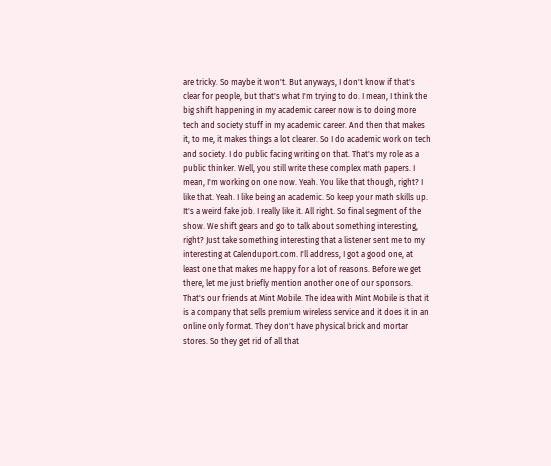are tricky. So maybe it won't. But anyways, I don't know if that's clear for people, but that's what I'm trying to do. I mean, I think the big shift happening in my academic career now is to doing more tech and society stuff in my academic career. And then that makes it, to me, it makes things a lot clearer. So I do academic work on tech and society. I do public facing writing on that. That's my role as a public thinker. Well, you still write these complex math papers. I mean, I'm working on one now. Yeah. You like that though, right? I like that. Yeah. I like being an academic. So keep your math skills up. It's a weird fake job. I really like it. All right. So final segment of the show. We shift gears and go to talk about something interesting, right? Just take something interesting that a listener sent me to my interesting at Calenduport.com. I'll address, I got a good one, at least one that makes me happy for a lot of reasons. Before we get there, let me just briefly mention another one of our sponsors. That's our friends at Mint Mobile. The idea with Mint Mobile is that it is a company that sells premium wireless service and it does it in an online only format. They don't have physical brick and mortar stores. So they get rid of all that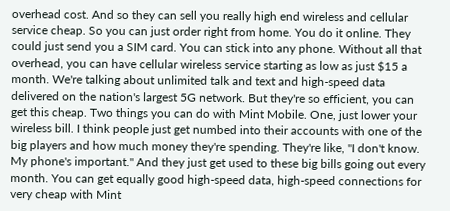overhead cost. And so they can sell you really high end wireless and cellular service cheap. So you can just order right from home. You do it online. They could just send you a SIM card. You can stick into any phone. Without all that overhead, you can have cellular wireless service starting as low as just $15 a month. We're talking about unlimited talk and text and high-speed data delivered on the nation's largest 5G network. But they're so efficient, you can get this cheap. Two things you can do with Mint Mobile. One, just lower your wireless bill. I think people just get numbed into their accounts with one of the big players and how much money they're spending. They're like, "I don't know. My phone's important." And they just get used to these big bills going out every month. You can get equally good high-speed data, high-speed connections for very cheap with Mint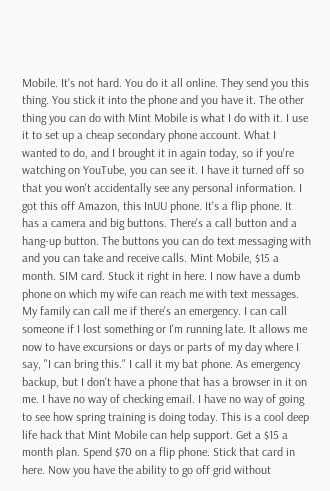Mobile. It's not hard. You do it all online. They send you this thing. You stick it into the phone and you have it. The other thing you can do with Mint Mobile is what I do with it. I use it to set up a cheap secondary phone account. What I wanted to do, and I brought it in again today, so if you're watching on YouTube, you can see it. I have it turned off so that you won't accidentally see any personal information. I got this off Amazon, this InUU phone. It's a flip phone. It has a camera and big buttons. There's a call button and a hang-up button. The buttons you can do text messaging with and you can take and receive calls. Mint Mobile, $15 a month. SIM card. Stuck it right in here. I now have a dumb phone on which my wife can reach me with text messages. My family can call me if there's an emergency. I can call someone if I lost something or I'm running late. It allows me now to have excursions or days or parts of my day where I say, "I can bring this." I call it my bat phone. As emergency backup, but I don't have a phone that has a browser in it on me. I have no way of checking email. I have no way of going to see how spring training is doing today. This is a cool deep life hack that Mint Mobile can help support. Get a $15 a month plan. Spend $70 on a flip phone. Stick that card in here. Now you have the ability to go off grid without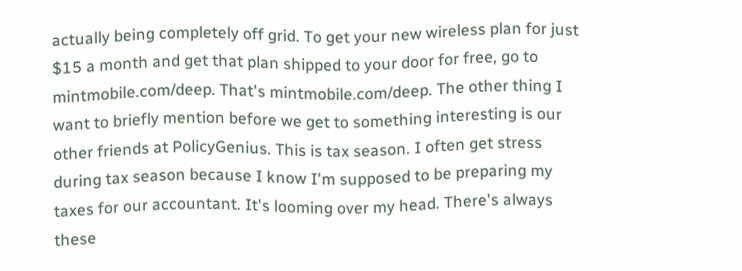actually being completely off grid. To get your new wireless plan for just $15 a month and get that plan shipped to your door for free, go to mintmobile.com/deep. That's mintmobile.com/deep. The other thing I want to briefly mention before we get to something interesting is our other friends at PolicyGenius. This is tax season. I often get stress during tax season because I know I'm supposed to be preparing my taxes for our accountant. It's looming over my head. There's always these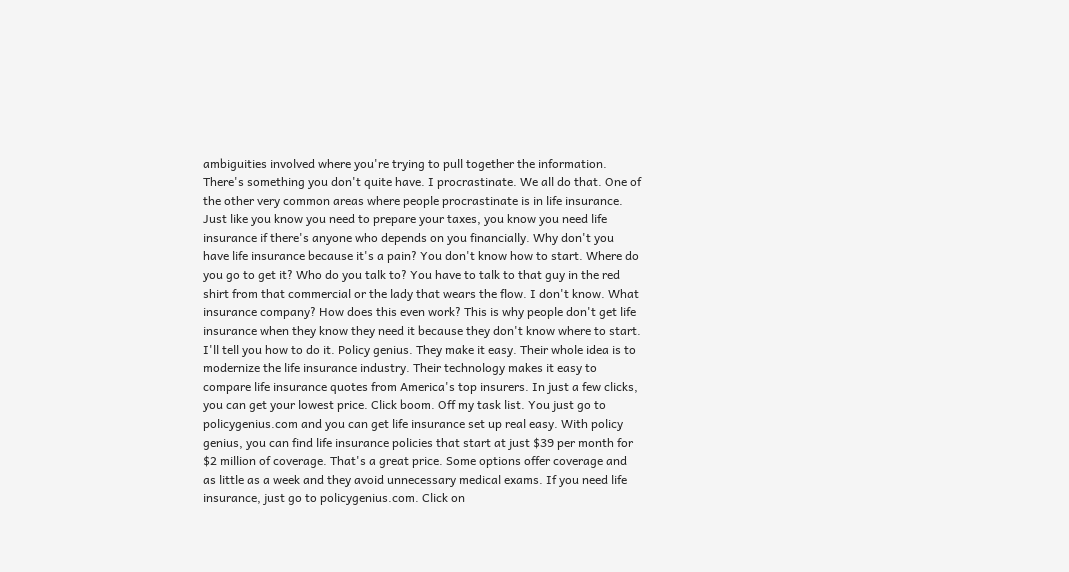ambiguities involved where you're trying to pull together the information. There's something you don't quite have. I procrastinate. We all do that. One of the other very common areas where people procrastinate is in life insurance. Just like you know you need to prepare your taxes, you know you need life insurance if there's anyone who depends on you financially. Why don't you have life insurance because it's a pain? You don't know how to start. Where do you go to get it? Who do you talk to? You have to talk to that guy in the red shirt from that commercial or the lady that wears the flow. I don't know. What insurance company? How does this even work? This is why people don't get life insurance when they know they need it because they don't know where to start. I'll tell you how to do it. Policy genius. They make it easy. Their whole idea is to modernize the life insurance industry. Their technology makes it easy to compare life insurance quotes from America's top insurers. In just a few clicks, you can get your lowest price. Click boom. Off my task list. You just go to policygenius.com and you can get life insurance set up real easy. With policy genius, you can find life insurance policies that start at just $39 per month for $2 million of coverage. That's a great price. Some options offer coverage and as little as a week and they avoid unnecessary medical exams. If you need life insurance, just go to policygenius.com. Click on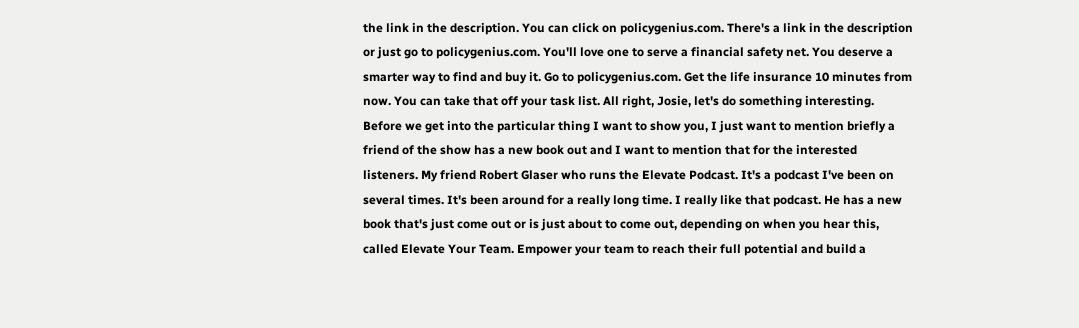the link in the description. You can click on policygenius.com. There's a link in the description or just go to policygenius.com. You'll love one to serve a financial safety net. You deserve a smarter way to find and buy it. Go to policygenius.com. Get the life insurance 10 minutes from now. You can take that off your task list. All right, Josie, let's do something interesting. Before we get into the particular thing I want to show you, I just want to mention briefly a friend of the show has a new book out and I want to mention that for the interested listeners. My friend Robert Glaser who runs the Elevate Podcast. It's a podcast I've been on several times. It's been around for a really long time. I really like that podcast. He has a new book that's just come out or is just about to come out, depending on when you hear this, called Elevate Your Team. Empower your team to reach their full potential and build a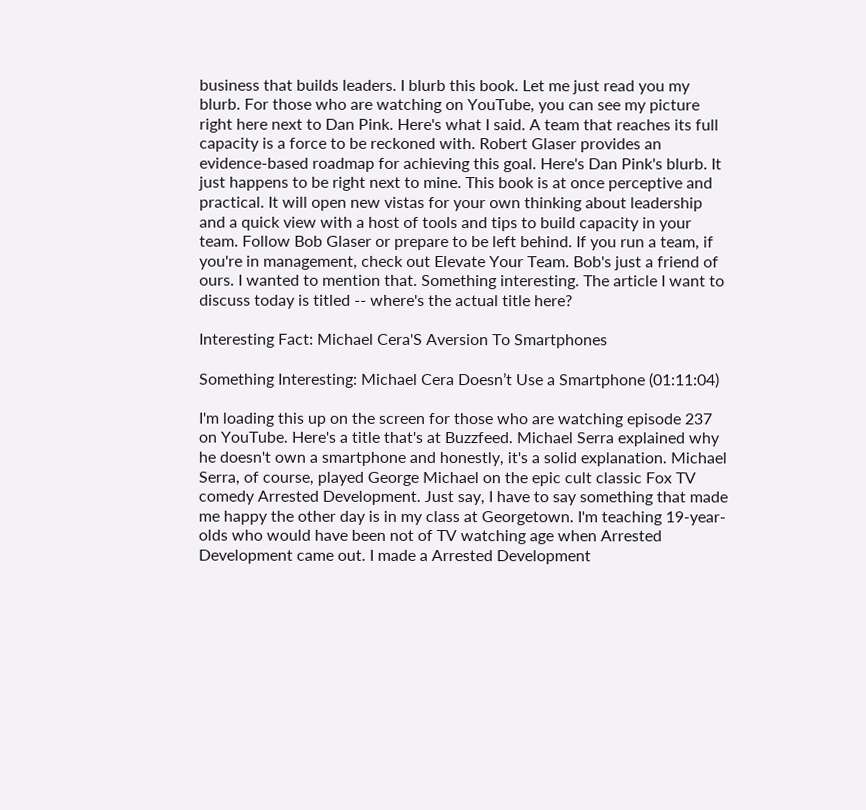business that builds leaders. I blurb this book. Let me just read you my blurb. For those who are watching on YouTube, you can see my picture right here next to Dan Pink. Here's what I said. A team that reaches its full capacity is a force to be reckoned with. Robert Glaser provides an evidence-based roadmap for achieving this goal. Here's Dan Pink's blurb. It just happens to be right next to mine. This book is at once perceptive and practical. It will open new vistas for your own thinking about leadership and a quick view with a host of tools and tips to build capacity in your team. Follow Bob Glaser or prepare to be left behind. If you run a team, if you're in management, check out Elevate Your Team. Bob's just a friend of ours. I wanted to mention that. Something interesting. The article I want to discuss today is titled -- where's the actual title here?

Interesting Fact: Michael Cera'S Aversion To Smartphones

Something Interesting: Michael Cera Doesn’t Use a Smartphone (01:11:04)

I'm loading this up on the screen for those who are watching episode 237 on YouTube. Here's a title that's at Buzzfeed. Michael Serra explained why he doesn't own a smartphone and honestly, it's a solid explanation. Michael Serra, of course, played George Michael on the epic cult classic Fox TV comedy Arrested Development. Just say, I have to say something that made me happy the other day is in my class at Georgetown. I'm teaching 19-year-olds who would have been not of TV watching age when Arrested Development came out. I made a Arrested Development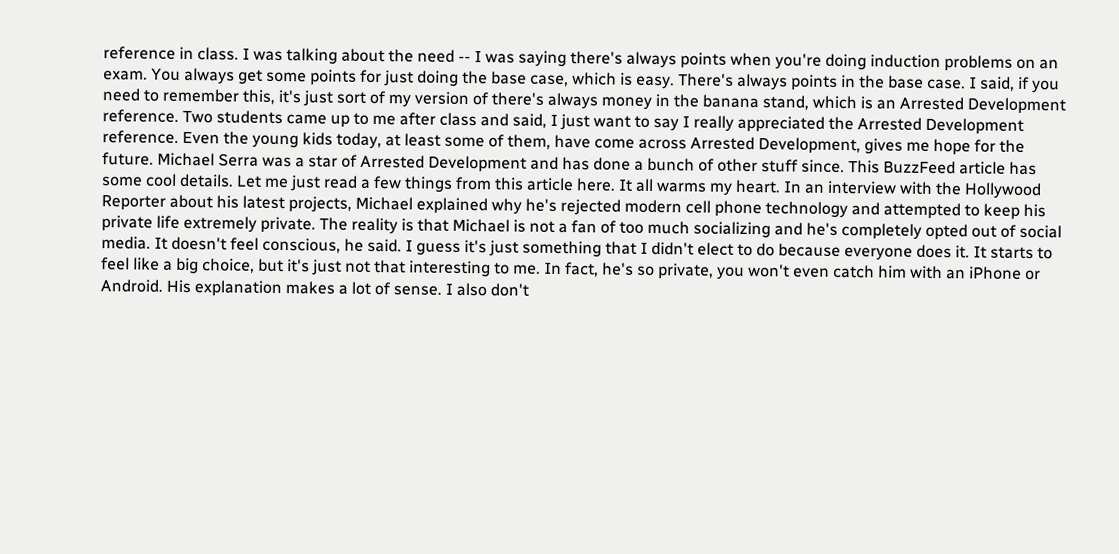reference in class. I was talking about the need -- I was saying there's always points when you're doing induction problems on an exam. You always get some points for just doing the base case, which is easy. There's always points in the base case. I said, if you need to remember this, it's just sort of my version of there's always money in the banana stand, which is an Arrested Development reference. Two students came up to me after class and said, I just want to say I really appreciated the Arrested Development reference. Even the young kids today, at least some of them, have come across Arrested Development, gives me hope for the future. Michael Serra was a star of Arrested Development and has done a bunch of other stuff since. This BuzzFeed article has some cool details. Let me just read a few things from this article here. It all warms my heart. In an interview with the Hollywood Reporter about his latest projects, Michael explained why he's rejected modern cell phone technology and attempted to keep his private life extremely private. The reality is that Michael is not a fan of too much socializing and he's completely opted out of social media. It doesn't feel conscious, he said. I guess it's just something that I didn't elect to do because everyone does it. It starts to feel like a big choice, but it's just not that interesting to me. In fact, he's so private, you won't even catch him with an iPhone or Android. His explanation makes a lot of sense. I also don't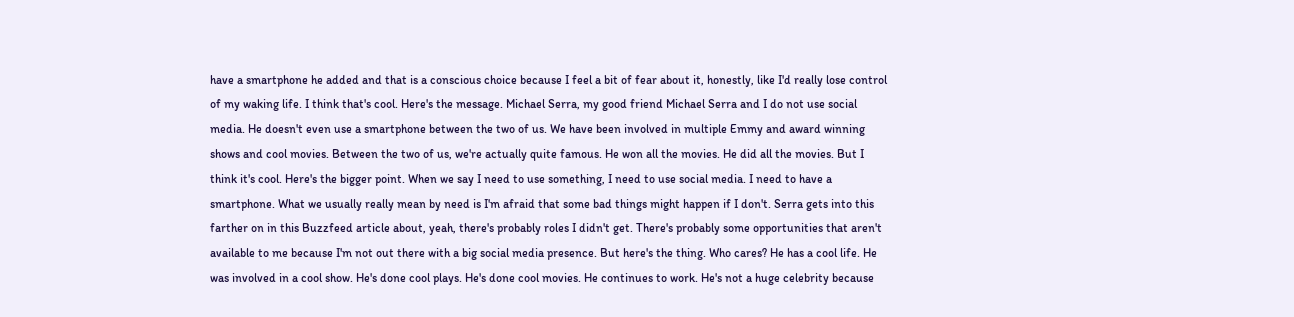have a smartphone he added and that is a conscious choice because I feel a bit of fear about it, honestly, like I'd really lose control of my waking life. I think that's cool. Here's the message. Michael Serra, my good friend Michael Serra and I do not use social media. He doesn't even use a smartphone between the two of us. We have been involved in multiple Emmy and award winning shows and cool movies. Between the two of us, we're actually quite famous. He won all the movies. He did all the movies. But I think it's cool. Here's the bigger point. When we say I need to use something, I need to use social media. I need to have a smartphone. What we usually really mean by need is I'm afraid that some bad things might happen if I don't. Serra gets into this farther on in this Buzzfeed article about, yeah, there's probably roles I didn't get. There's probably some opportunities that aren't available to me because I'm not out there with a big social media presence. But here's the thing. Who cares? He has a cool life. He was involved in a cool show. He's done cool plays. He's done cool movies. He continues to work. He's not a huge celebrity because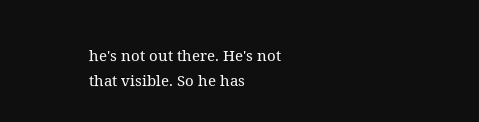he's not out there. He's not that visible. So he has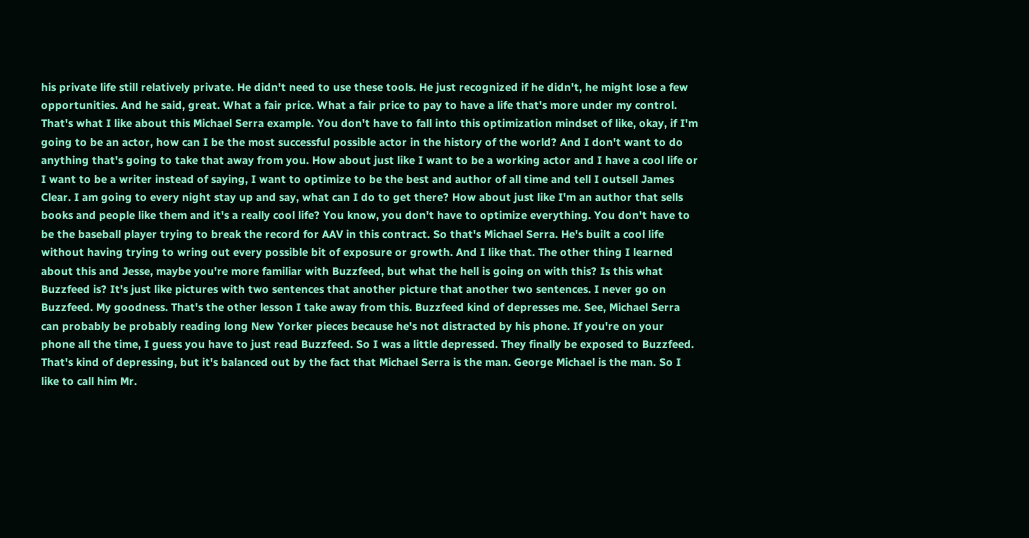his private life still relatively private. He didn't need to use these tools. He just recognized if he didn't, he might lose a few opportunities. And he said, great. What a fair price. What a fair price to pay to have a life that's more under my control. That's what I like about this Michael Serra example. You don't have to fall into this optimization mindset of like, okay, if I'm going to be an actor, how can I be the most successful possible actor in the history of the world? And I don't want to do anything that's going to take that away from you. How about just like I want to be a working actor and I have a cool life or I want to be a writer instead of saying, I want to optimize to be the best and author of all time and tell I outsell James Clear. I am going to every night stay up and say, what can I do to get there? How about just like I'm an author that sells books and people like them and it's a really cool life? You know, you don't have to optimize everything. You don't have to be the baseball player trying to break the record for AAV in this contract. So that's Michael Serra. He's built a cool life without having trying to wring out every possible bit of exposure or growth. And I like that. The other thing I learned about this and Jesse, maybe you're more familiar with Buzzfeed, but what the hell is going on with this? Is this what Buzzfeed is? It's just like pictures with two sentences that another picture that another two sentences. I never go on Buzzfeed. My goodness. That's the other lesson I take away from this. Buzzfeed kind of depresses me. See, Michael Serra can probably be probably reading long New Yorker pieces because he's not distracted by his phone. If you're on your phone all the time, I guess you have to just read Buzzfeed. So I was a little depressed. They finally be exposed to Buzzfeed. That's kind of depressing, but it's balanced out by the fact that Michael Serra is the man. George Michael is the man. So I like to call him Mr.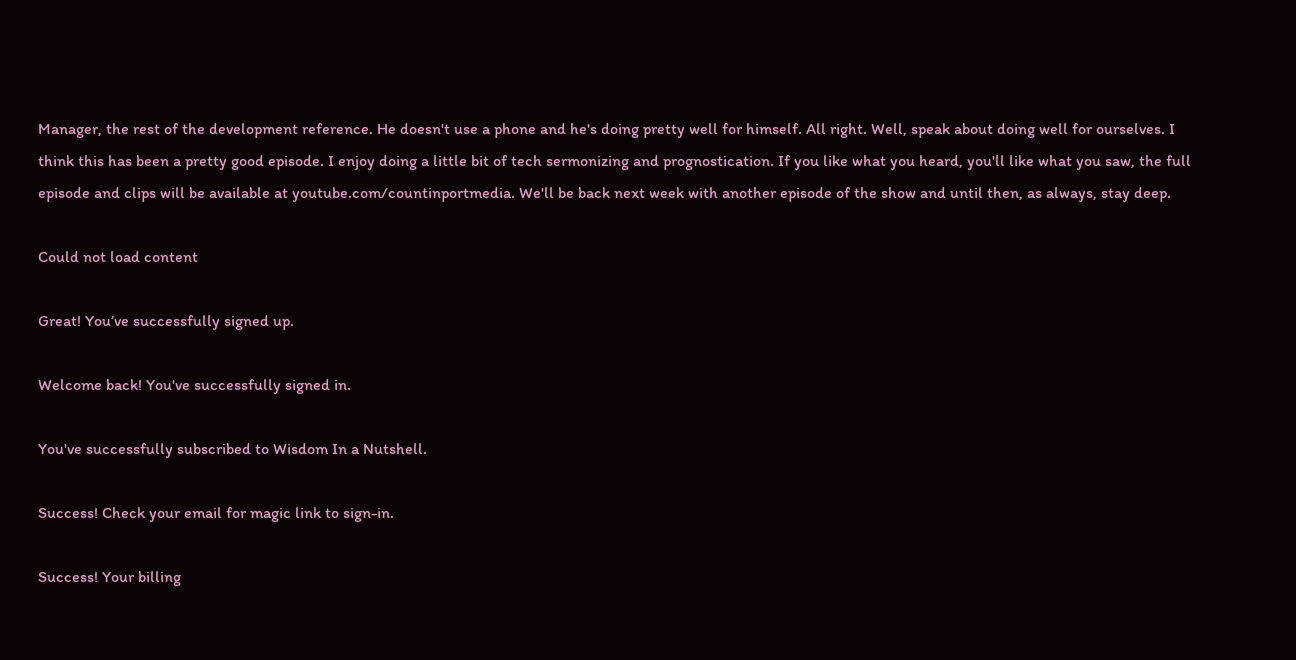Manager, the rest of the development reference. He doesn't use a phone and he's doing pretty well for himself. All right. Well, speak about doing well for ourselves. I think this has been a pretty good episode. I enjoy doing a little bit of tech sermonizing and prognostication. If you like what you heard, you'll like what you saw, the full episode and clips will be available at youtube.com/countinportmedia. We'll be back next week with another episode of the show and until then, as always, stay deep.

Could not load content

Great! You’ve successfully signed up.

Welcome back! You've successfully signed in.

You've successfully subscribed to Wisdom In a Nutshell.

Success! Check your email for magic link to sign-in.

Success! Your billing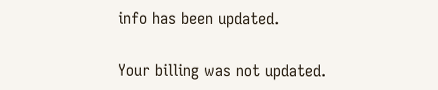info has been updated.

Your billing was not updated.